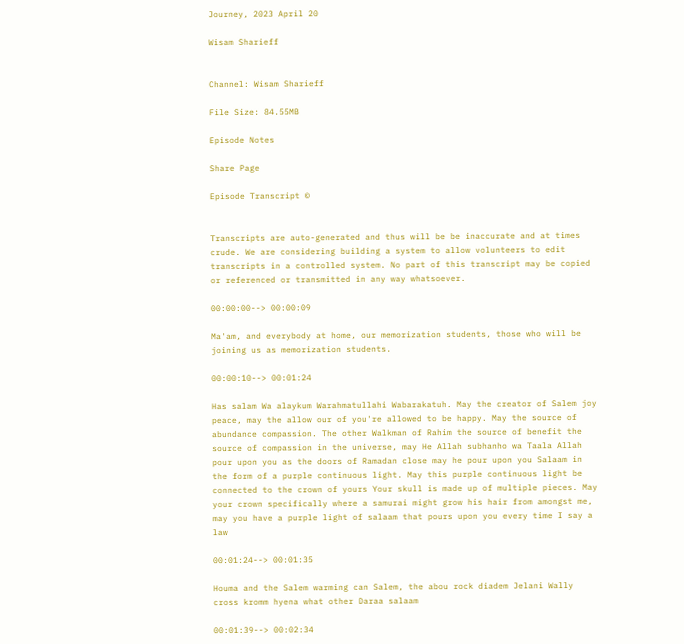Journey, 2023 April 20

Wisam Sharieff


Channel: Wisam Sharieff

File Size: 84.55MB

Episode Notes

Share Page

Episode Transcript ©


Transcripts are auto-generated and thus will be be inaccurate and at times crude. We are considering building a system to allow volunteers to edit transcripts in a controlled system. No part of this transcript may be copied or referenced or transmitted in any way whatsoever.

00:00:00--> 00:00:09

Ma'am, and everybody at home, our memorization students, those who will be joining us as memorization students.

00:00:10--> 00:01:24

Has salam Wa alaykum Warahmatullahi Wabarakatuh. May the creator of Salem joy peace, may the allow our of you're allowed to be happy. May the source of abundance compassion. The other Walkman of Rahim the source of benefit the source of compassion in the universe, may He Allah subhanho wa Taala Allah pour upon you as the doors of Ramadan close may he pour upon you Salaam in the form of a purple continuous light. May this purple continuous light be connected to the crown of yours Your skull is made up of multiple pieces. May your crown specifically where a samurai might grow his hair from amongst me, may you have a purple light of salaam that pours upon you every time I say a law

00:01:24--> 00:01:35

Houma and the Salem warming can Salem, the abou rock diadem Jelani Wally cross kromm hyena what other Daraa salaam

00:01:39--> 00:02:34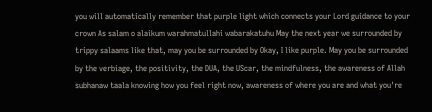you will automatically remember that purple light which connects your Lord guidance to your crown As salam o alaikum warahmatullahi wabarakatuhu May the next year we surrounded by trippy salaams like that, may you be surrounded by Okay, I like purple. May you be surrounded by the verbiage, the positivity, the DUA, the UScar, the mindfulness, the awareness of Allah subhanaw taala knowing how you feel right now, awareness of where you are and what you're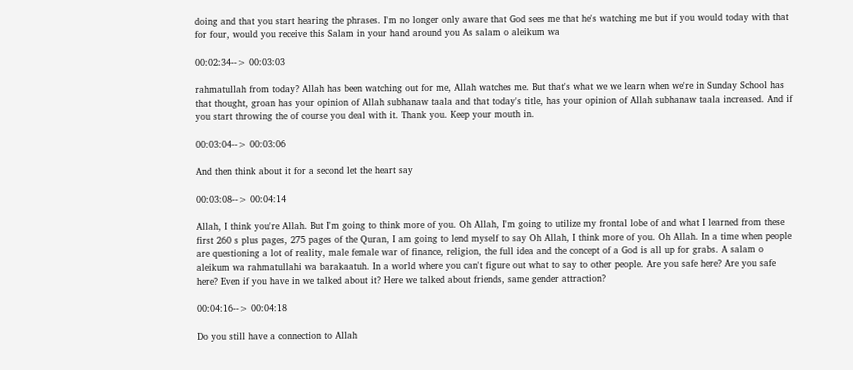doing and that you start hearing the phrases. I'm no longer only aware that God sees me that he's watching me but if you would today with that for four, would you receive this Salam in your hand around you As salam o aleikum wa

00:02:34--> 00:03:03

rahmatullah from today? Allah has been watching out for me, Allah watches me. But that's what we we learn when we're in Sunday School has that thought, groan has your opinion of Allah subhanaw taala and that today's title, has your opinion of Allah subhanaw taala increased. And if you start throwing the of course you deal with it. Thank you. Keep your mouth in.

00:03:04--> 00:03:06

And then think about it for a second let the heart say

00:03:08--> 00:04:14

Allah, I think you're Allah. But I'm going to think more of you. Oh Allah, I'm going to utilize my frontal lobe of and what I learned from these first 260 s plus pages, 275 pages of the Quran, I am going to lend myself to say Oh Allah, I think more of you. Oh Allah. In a time when people are questioning a lot of reality, male female war of finance, religion, the full idea and the concept of a God is all up for grabs. A salam o aleikum wa rahmatullahi wa barakaatuh. In a world where you can't figure out what to say to other people. Are you safe here? Are you safe here? Even if you have in we talked about it? Here we talked about friends, same gender attraction?

00:04:16--> 00:04:18

Do you still have a connection to Allah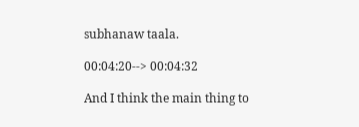subhanaw taala.

00:04:20--> 00:04:32

And I think the main thing to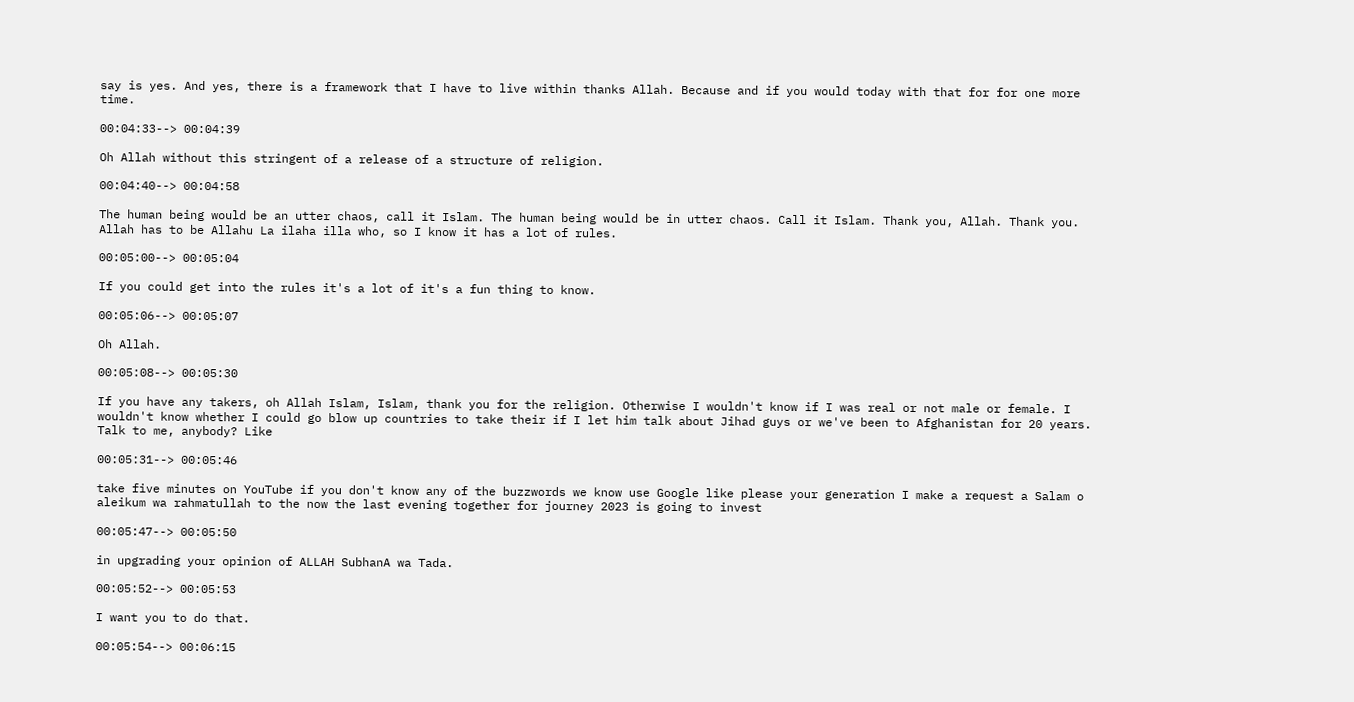say is yes. And yes, there is a framework that I have to live within thanks Allah. Because and if you would today with that for for one more time.

00:04:33--> 00:04:39

Oh Allah without this stringent of a release of a structure of religion.

00:04:40--> 00:04:58

The human being would be an utter chaos, call it Islam. The human being would be in utter chaos. Call it Islam. Thank you, Allah. Thank you. Allah has to be Allahu La ilaha illa who, so I know it has a lot of rules.

00:05:00--> 00:05:04

If you could get into the rules it's a lot of it's a fun thing to know.

00:05:06--> 00:05:07

Oh Allah.

00:05:08--> 00:05:30

If you have any takers, oh Allah Islam, Islam, thank you for the religion. Otherwise I wouldn't know if I was real or not male or female. I wouldn't know whether I could go blow up countries to take their if I let him talk about Jihad guys or we've been to Afghanistan for 20 years. Talk to me, anybody? Like

00:05:31--> 00:05:46

take five minutes on YouTube if you don't know any of the buzzwords we know use Google like please your generation I make a request a Salam o aleikum wa rahmatullah to the now the last evening together for journey 2023 is going to invest

00:05:47--> 00:05:50

in upgrading your opinion of ALLAH SubhanA wa Tada.

00:05:52--> 00:05:53

I want you to do that.

00:05:54--> 00:06:15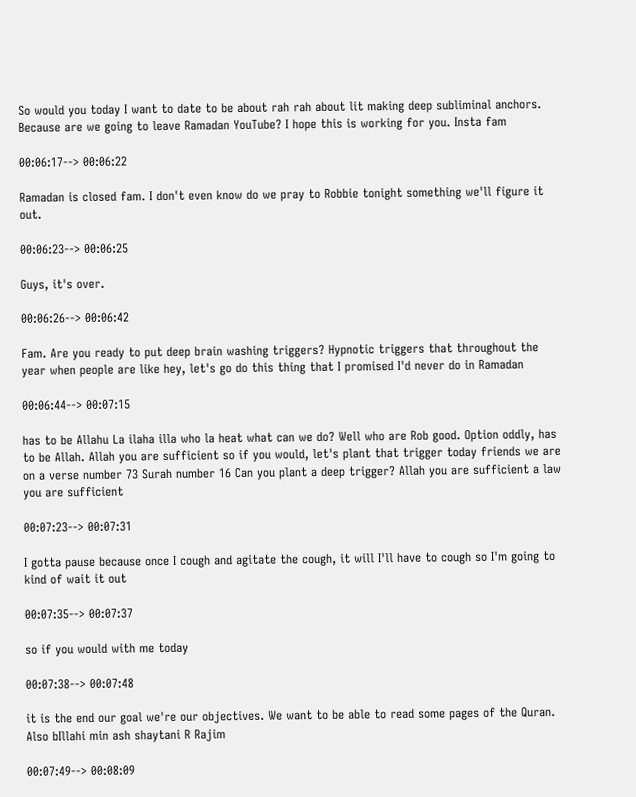So would you today I want to date to be about rah rah about lit making deep subliminal anchors. Because are we going to leave Ramadan YouTube? I hope this is working for you. Insta fam

00:06:17--> 00:06:22

Ramadan is closed fam. I don't even know do we pray to Robbie tonight something we'll figure it out.

00:06:23--> 00:06:25

Guys, it's over.

00:06:26--> 00:06:42

Fam. Are you ready to put deep brain washing triggers? Hypnotic triggers that throughout the year when people are like hey, let's go do this thing that I promised I'd never do in Ramadan

00:06:44--> 00:07:15

has to be Allahu La ilaha illa who la heat what can we do? Well who are Rob good. Option oddly, has to be Allah. Allah you are sufficient so if you would, let's plant that trigger today friends we are on a verse number 73 Surah number 16 Can you plant a deep trigger? Allah you are sufficient a law you are sufficient

00:07:23--> 00:07:31

I gotta pause because once I cough and agitate the cough, it will I'll have to cough so I'm going to kind of wait it out

00:07:35--> 00:07:37

so if you would with me today

00:07:38--> 00:07:48

it is the end our goal we're our objectives. We want to be able to read some pages of the Quran. Also bIllahi min ash shaytani R Rajim

00:07:49--> 00:08:09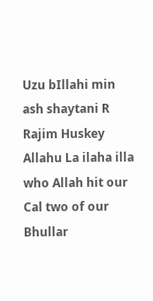Uzu bIllahi min ash shaytani R Rajim Huskey Allahu La ilaha illa who Allah hit our Cal two of our Bhullar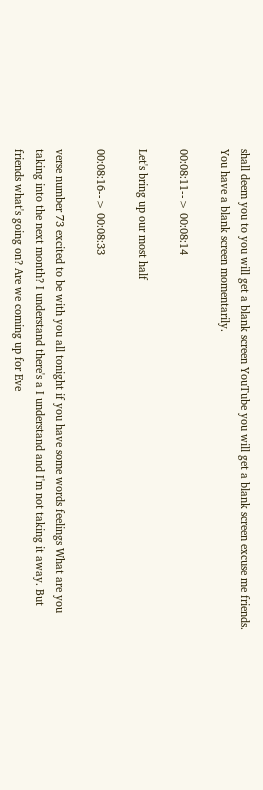shall deem you to you will get a blank screen YouTube you will get a blank screen excuse me friends. You have a blank screen momentarily.

00:08:11--> 00:08:14

Let's bring up our most half

00:08:16--> 00:08:33

verse number 73 excited to be with you all tonight if you have some words feelings What are you taking into the next month? I understand there's a I understand and I'm not taking it away. But friends what's going on? Are we coming up for Eve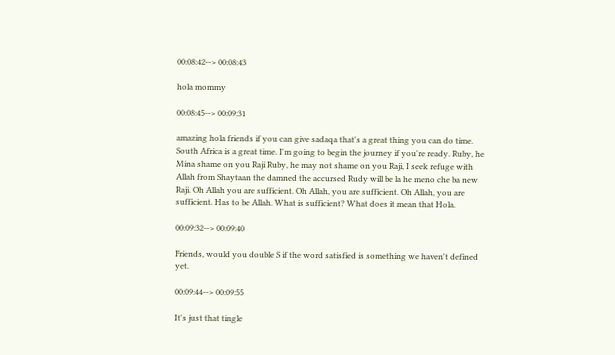00:08:42--> 00:08:43

hola mommy

00:08:45--> 00:09:31

amazing hola friends if you can give sadaqa that's a great thing you can do time. South Africa is a great time. I'm going to begin the journey if you're ready. Ruby, he Mina shame on you Raji Ruby, he may not shame on you Raji, I seek refuge with Allah from Shaytaan the damned the accursed Rudy will be la he meno che ba new Raji. Oh Allah you are sufficient. Oh Allah, you are sufficient. Oh Allah, you are sufficient. Has to be Allah. What is sufficient? What does it mean that Hola.

00:09:32--> 00:09:40

Friends, would you double S if the word satisfied is something we haven't defined yet.

00:09:44--> 00:09:55

It's just that tingle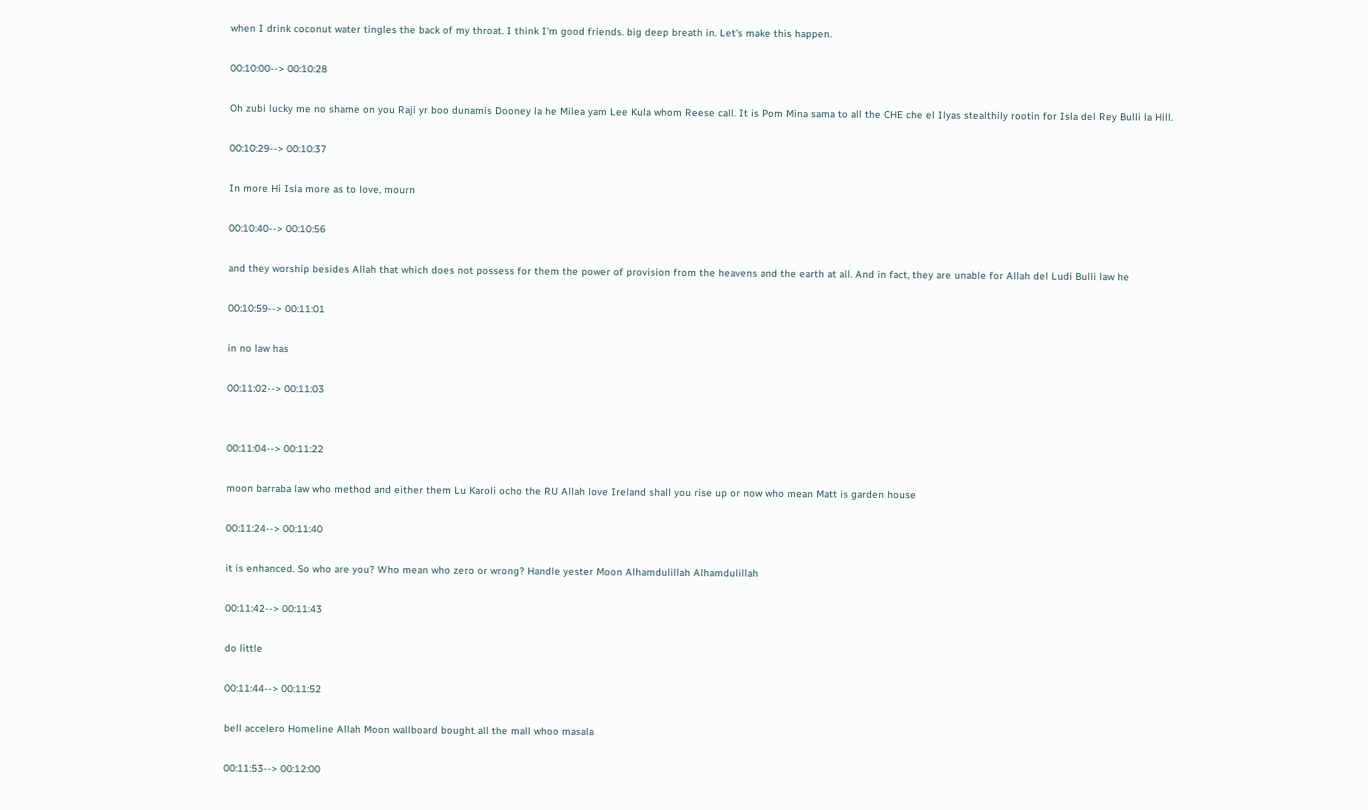when I drink coconut water tingles the back of my throat. I think I'm good friends. big deep breath in. Let's make this happen.

00:10:00--> 00:10:28

Oh zubi lucky me no shame on you Raji yr boo dunamis Dooney la he Milea yam Lee Kula whom Reese call. It is Pom Mina sama to all the CHE che el Ilyas stealthily rootin for Isla del Rey Bulli la Hill.

00:10:29--> 00:10:37

In more Hi Isla more as to love, mourn

00:10:40--> 00:10:56

and they worship besides Allah that which does not possess for them the power of provision from the heavens and the earth at all. And in fact, they are unable for Allah del Ludi Bulli law he

00:10:59--> 00:11:01

in no law has

00:11:02--> 00:11:03


00:11:04--> 00:11:22

moon barraba law who method and either them Lu Karoli ocho the RU Allah love Ireland shall you rise up or now who mean Matt is garden house

00:11:24--> 00:11:40

it is enhanced. So who are you? Who mean who zero or wrong? Handle yester Moon Alhamdulillah Alhamdulillah

00:11:42--> 00:11:43

do little

00:11:44--> 00:11:52

bell accelero Homeline Allah Moon wallboard bought all the mall whoo masala

00:11:53--> 00:12:00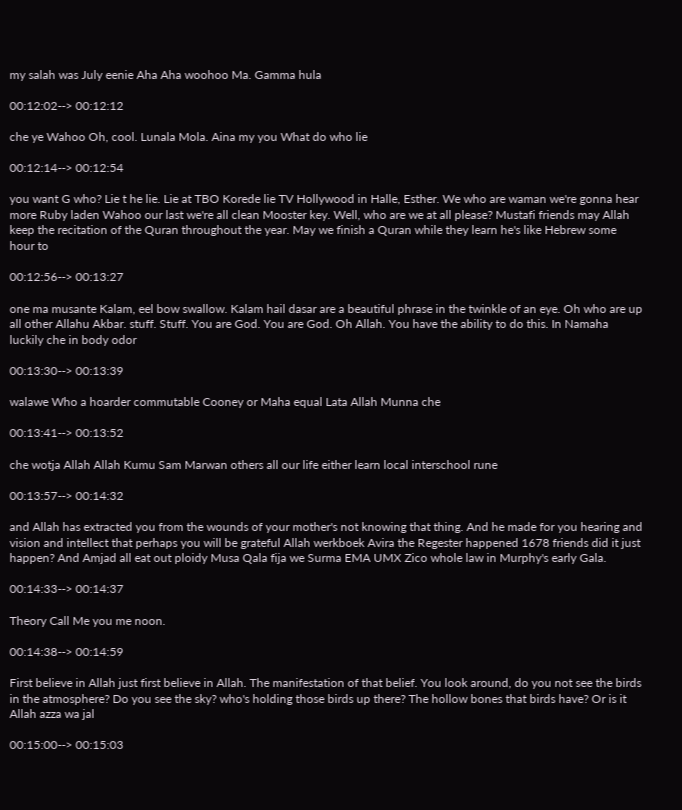my salah was July eenie Aha Aha woohoo Ma. Gamma hula

00:12:02--> 00:12:12

che ye Wahoo Oh, cool. Lunala Mola. Aina my you What do who lie

00:12:14--> 00:12:54

you want G who? Lie t he lie. Lie at TBO Korede lie TV Hollywood in Halle, Esther. We who are waman we're gonna hear more Ruby laden Wahoo our last we're all clean Mooster key. Well, who are we at all please? Mustafi friends may Allah keep the recitation of the Quran throughout the year. May we finish a Quran while they learn he's like Hebrew some hour to

00:12:56--> 00:13:27

one ma musante Kalam, eel bow swallow. Kalam hail dasar are a beautiful phrase in the twinkle of an eye. Oh who are up all other Allahu Akbar. stuff. Stuff. You are God. You are God. Oh Allah. You have the ability to do this. In Namaha luckily che in body odor

00:13:30--> 00:13:39

walawe Who a hoarder commutable Cooney or Maha equal Lata Allah Munna che

00:13:41--> 00:13:52

che wotja Allah Allah Kumu Sam Marwan others all our life either learn local interschool rune

00:13:57--> 00:14:32

and Allah has extracted you from the wounds of your mother's not knowing that thing. And he made for you hearing and vision and intellect that perhaps you will be grateful Allah werkboek Avira the Regester happened 1678 friends did it just happen? And Amjad all eat out ploidy Musa Qala fija we Surma EMA UMX Zico whole law in Murphy's early Gala.

00:14:33--> 00:14:37

Theory Call Me you me noon.

00:14:38--> 00:14:59

First believe in Allah just first believe in Allah. The manifestation of that belief. You look around, do you not see the birds in the atmosphere? Do you see the sky? who's holding those birds up there? The hollow bones that birds have? Or is it Allah azza wa jal

00:15:00--> 00:15:03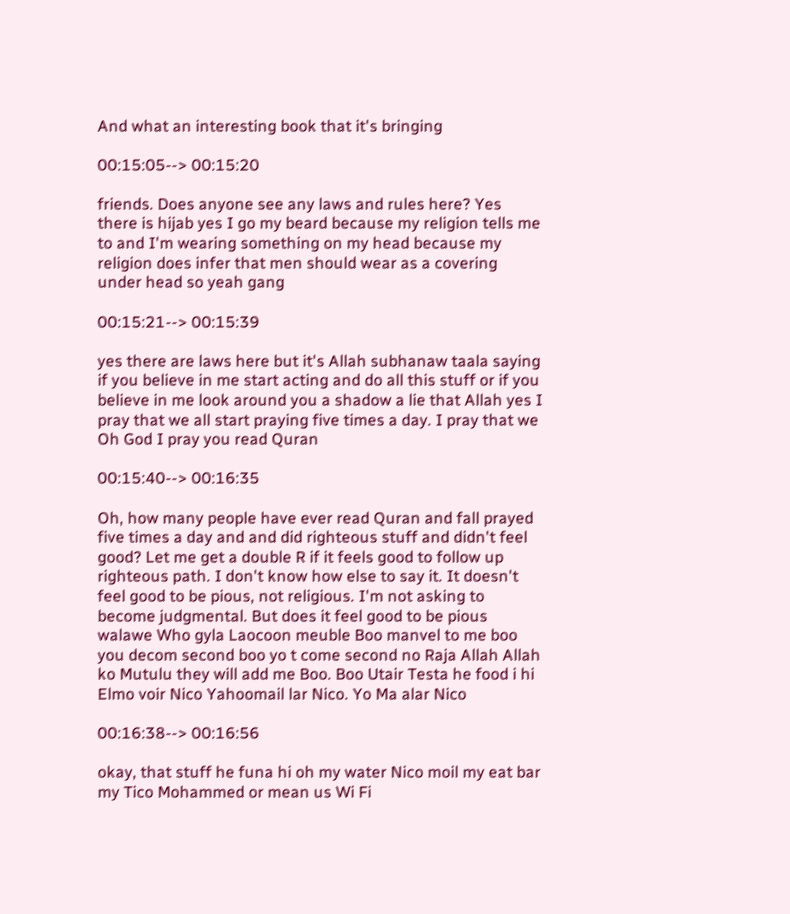And what an interesting book that it's bringing

00:15:05--> 00:15:20

friends. Does anyone see any laws and rules here? Yes there is hijab yes I go my beard because my religion tells me to and I'm wearing something on my head because my religion does infer that men should wear as a covering under head so yeah gang

00:15:21--> 00:15:39

yes there are laws here but it's Allah subhanaw taala saying if you believe in me start acting and do all this stuff or if you believe in me look around you a shadow a lie that Allah yes I pray that we all start praying five times a day. I pray that we Oh God I pray you read Quran

00:15:40--> 00:16:35

Oh, how many people have ever read Quran and fall prayed five times a day and and did righteous stuff and didn't feel good? Let me get a double R if it feels good to follow up righteous path. I don't know how else to say it. It doesn't feel good to be pious, not religious. I'm not asking to become judgmental. But does it feel good to be pious walawe Who gyla Laocoon meuble Boo manvel to me boo you decom second boo yo t come second no Raja Allah Allah ko Mutulu they will add me Boo. Boo Utair Testa he food i hi Elmo voir Nico Yahoomail lar Nico. Yo Ma alar Nico

00:16:38--> 00:16:56

okay, that stuff he funa hi oh my water Nico moil my eat bar my Tico Mohammed or mean us Wi Fi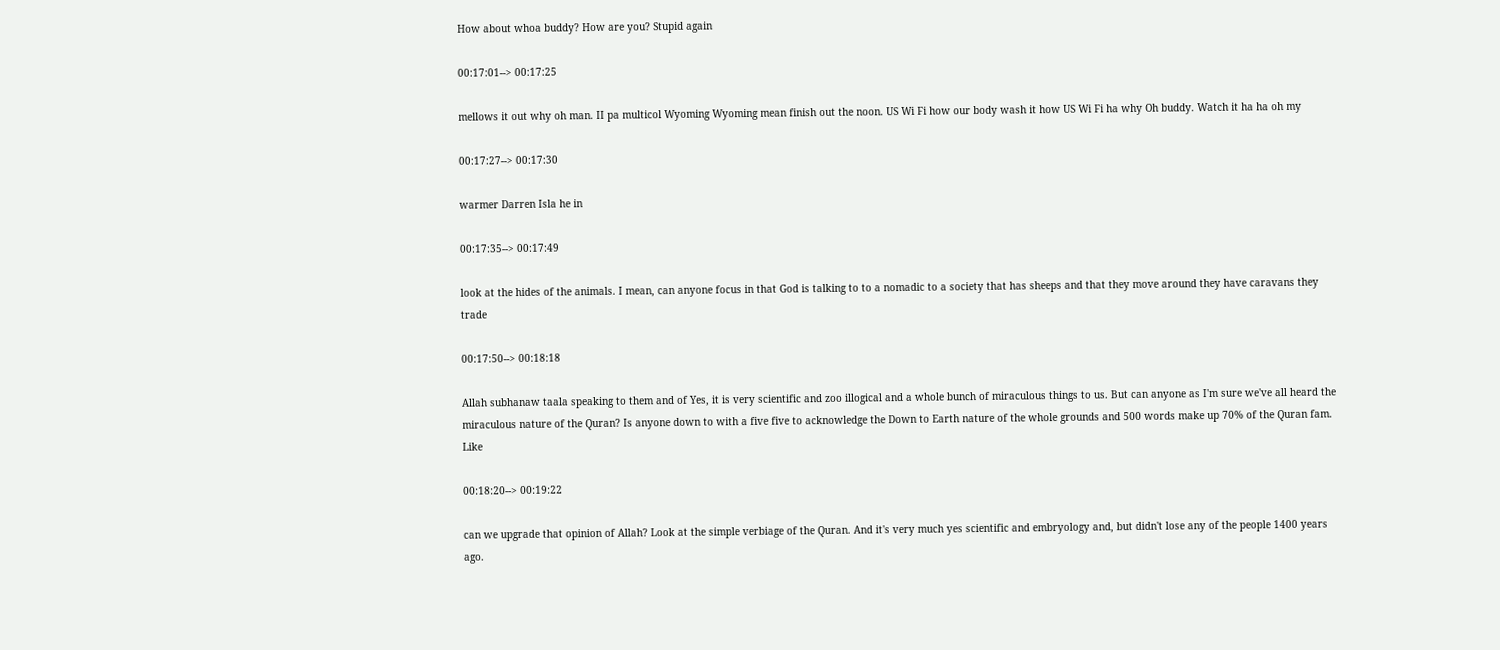How about whoa buddy? How are you? Stupid again

00:17:01--> 00:17:25

mellows it out why oh man. II pa multicol Wyoming Wyoming mean finish out the noon. US Wi Fi how our body wash it how US Wi Fi ha why Oh buddy. Watch it ha ha oh my

00:17:27--> 00:17:30

warmer Darren Isla he in

00:17:35--> 00:17:49

look at the hides of the animals. I mean, can anyone focus in that God is talking to to a nomadic to a society that has sheeps and that they move around they have caravans they trade

00:17:50--> 00:18:18

Allah subhanaw taala speaking to them and of Yes, it is very scientific and zoo illogical and a whole bunch of miraculous things to us. But can anyone as I'm sure we've all heard the miraculous nature of the Quran? Is anyone down to with a five five to acknowledge the Down to Earth nature of the whole grounds and 500 words make up 70% of the Quran fam. Like

00:18:20--> 00:19:22

can we upgrade that opinion of Allah? Look at the simple verbiage of the Quran. And it's very much yes scientific and embryology and, but didn't lose any of the people 1400 years ago.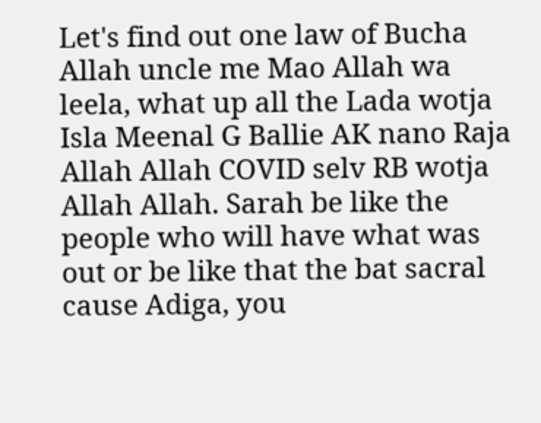Let's find out one law of Bucha Allah uncle me Mao Allah wa leela, what up all the Lada wotja Isla Meenal G Ballie AK nano Raja Allah Allah COVID selv RB wotja Allah Allah. Sarah be like the people who will have what was out or be like that the bat sacral cause Adiga, you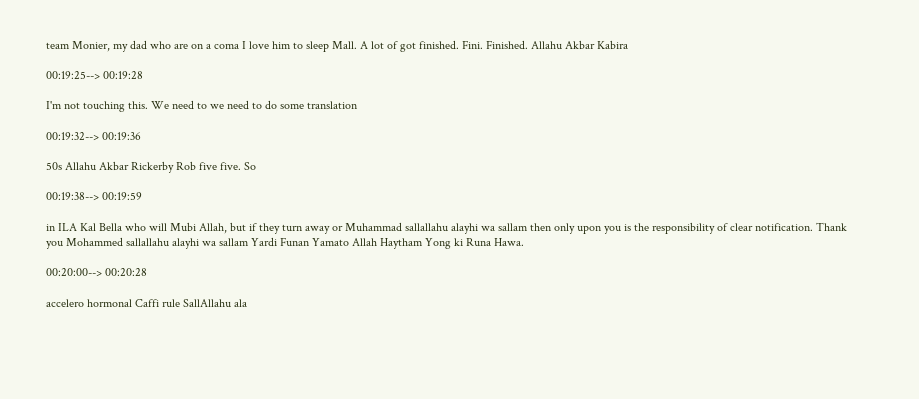team Monier, my dad who are on a coma I love him to sleep Mall. A lot of got finished. Fini. Finished. Allahu Akbar Kabira

00:19:25--> 00:19:28

I'm not touching this. We need to we need to do some translation

00:19:32--> 00:19:36

50s Allahu Akbar Rickerby Rob five five. So

00:19:38--> 00:19:59

in ILA Kal Bella who will Mubi Allah, but if they turn away or Muhammad sallallahu alayhi wa sallam then only upon you is the responsibility of clear notification. Thank you Mohammed sallallahu alayhi wa sallam Yardi Funan Yamato Allah Haytham Yong ki Runa Hawa.

00:20:00--> 00:20:28

accelero hormonal Caffi rule SallAllahu ala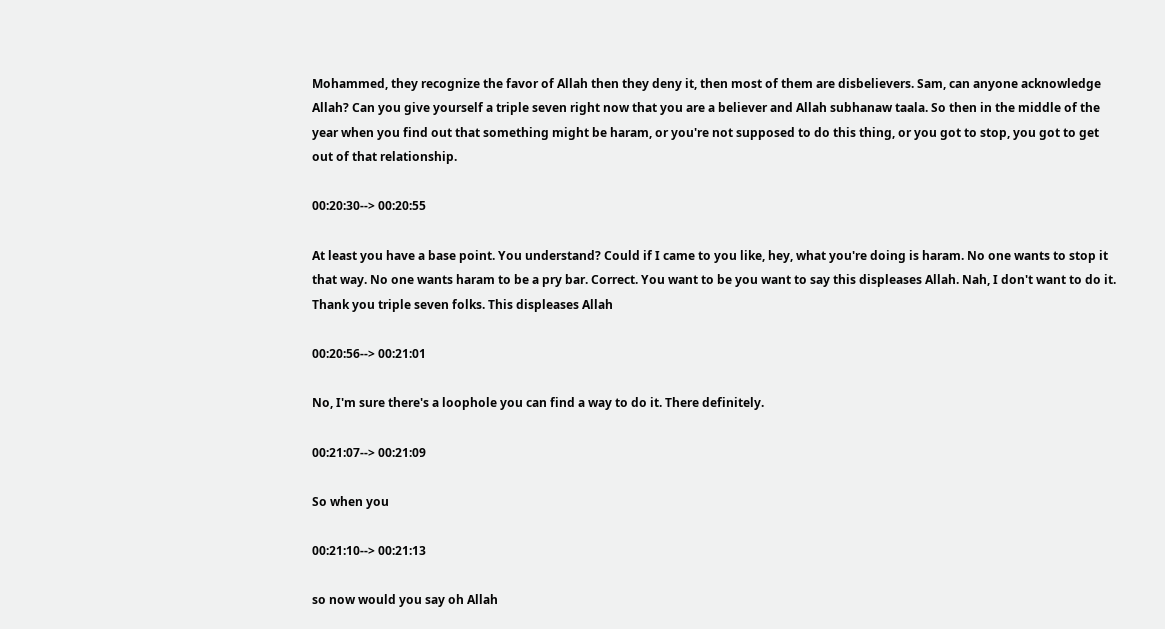Mohammed, they recognize the favor of Allah then they deny it, then most of them are disbelievers. Sam, can anyone acknowledge Allah? Can you give yourself a triple seven right now that you are a believer and Allah subhanaw taala. So then in the middle of the year when you find out that something might be haram, or you're not supposed to do this thing, or you got to stop, you got to get out of that relationship.

00:20:30--> 00:20:55

At least you have a base point. You understand? Could if I came to you like, hey, what you're doing is haram. No one wants to stop it that way. No one wants haram to be a pry bar. Correct. You want to be you want to say this displeases Allah. Nah, I don't want to do it. Thank you triple seven folks. This displeases Allah

00:20:56--> 00:21:01

No, I'm sure there's a loophole you can find a way to do it. There definitely.

00:21:07--> 00:21:09

So when you

00:21:10--> 00:21:13

so now would you say oh Allah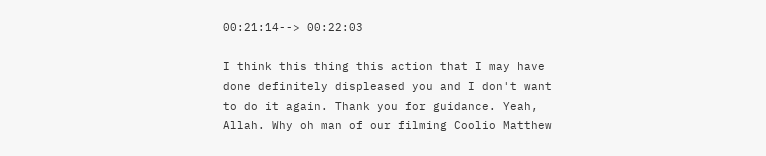00:21:14--> 00:22:03

I think this thing this action that I may have done definitely displeased you and I don't want to do it again. Thank you for guidance. Yeah, Allah. Why oh man of our filming Coolio Matthew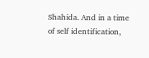Shahida. And in a time of self identification,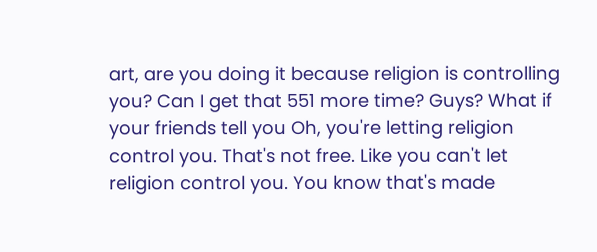art, are you doing it because religion is controlling you? Can I get that 551 more time? Guys? What if your friends tell you Oh, you're letting religion control you. That's not free. Like you can't let religion control you. You know that's made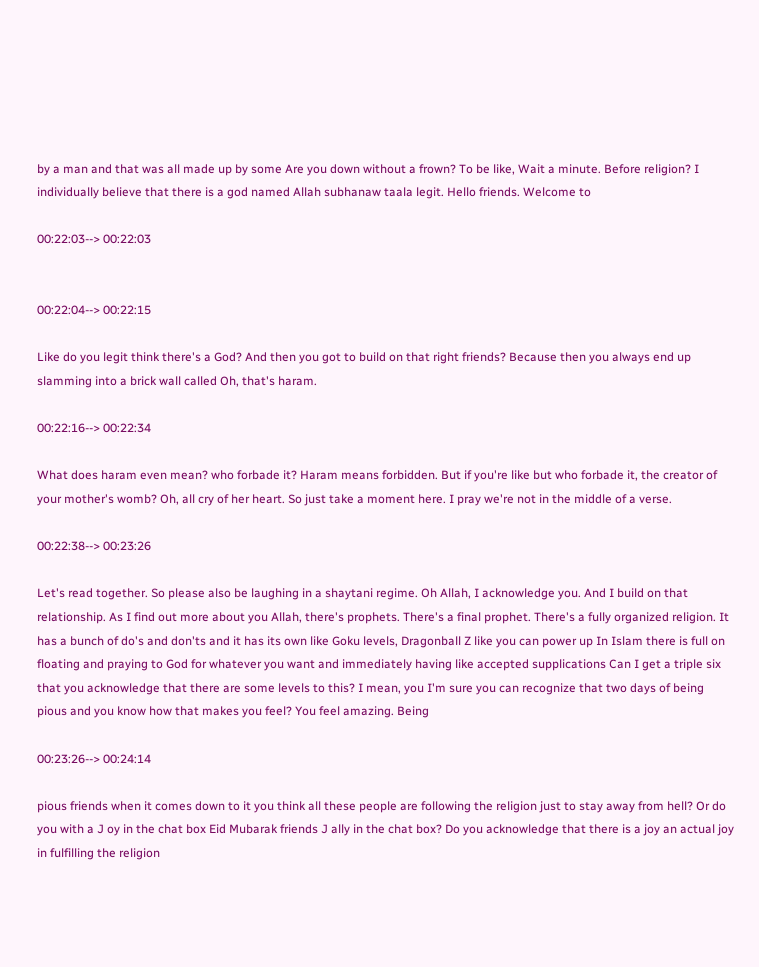by a man and that was all made up by some Are you down without a frown? To be like, Wait a minute. Before religion? I individually believe that there is a god named Allah subhanaw taala legit. Hello friends. Welcome to

00:22:03--> 00:22:03


00:22:04--> 00:22:15

Like do you legit think there's a God? And then you got to build on that right friends? Because then you always end up slamming into a brick wall called Oh, that's haram.

00:22:16--> 00:22:34

What does haram even mean? who forbade it? Haram means forbidden. But if you're like but who forbade it, the creator of your mother's womb? Oh, all cry of her heart. So just take a moment here. I pray we're not in the middle of a verse.

00:22:38--> 00:23:26

Let's read together. So please also be laughing in a shaytani regime. Oh Allah, I acknowledge you. And I build on that relationship. As I find out more about you Allah, there's prophets. There's a final prophet. There's a fully organized religion. It has a bunch of do's and don'ts and it has its own like Goku levels, Dragonball Z like you can power up In Islam there is full on floating and praying to God for whatever you want and immediately having like accepted supplications Can I get a triple six that you acknowledge that there are some levels to this? I mean, you I'm sure you can recognize that two days of being pious and you know how that makes you feel? You feel amazing. Being

00:23:26--> 00:24:14

pious friends when it comes down to it you think all these people are following the religion just to stay away from hell? Or do you with a J oy in the chat box Eid Mubarak friends J ally in the chat box? Do you acknowledge that there is a joy an actual joy in fulfilling the religion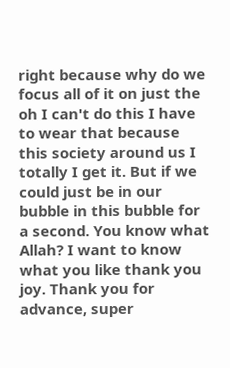right because why do we focus all of it on just the oh I can't do this I have to wear that because this society around us I totally I get it. But if we could just be in our bubble in this bubble for a second. You know what Allah? I want to know what you like thank you joy. Thank you for advance, super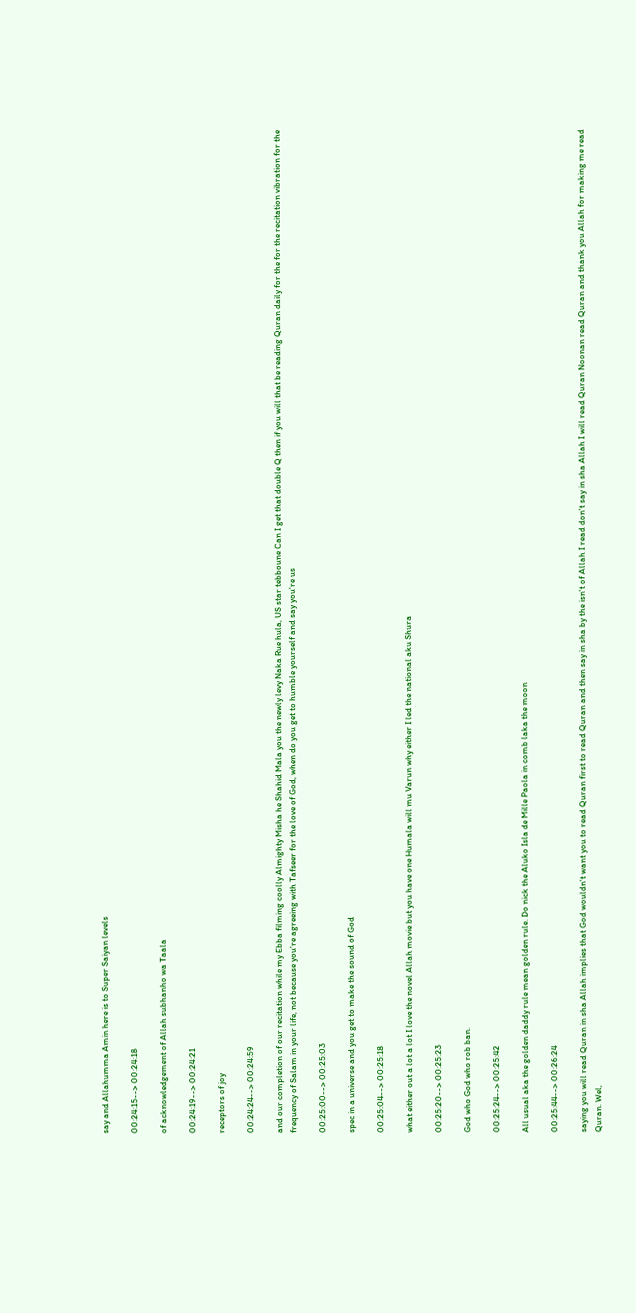say and Allahumma Amin here is to Super Saiyan levels

00:24:15--> 00:24:18

of acknowledgement of Allah subhanho wa Taala

00:24:19--> 00:24:21

receptors of joy

00:24:24--> 00:24:59

and our completion of our recitation while my Ebba filming coolly Almighty Misha he Shahid Mala you the newly levy Naka Rue hula, US star tebboune Can I get that double Q then if you will that be reading Quran daily for the for the recitation vibration for the frequency of Salam in your life, not because you're agreeing with Tafseer for the love of God, when do you get to humble yourself and say you're us

00:25:00--> 00:25:03

spec in a universe and you get to make the sound of God

00:25:04--> 00:25:18

what either out a lot a lot I love the novel Allah movie but you have one Humala will mu Varun why either I led the national aku Shura

00:25:20--> 00:25:23

God who God who rob ban.

00:25:24--> 00:25:42

All usual aka the golden daddy rule mean golden rule. Do nick the Aluko Isla de Mille Paola in comb laka the moon

00:25:44--> 00:26:24

saying you will read Quran in sha Allah implies that God wouldn't want you to read Quran first to read Quran and then say in sha by the isn't of Allah I read don't say in sha Allah I will read Quran Noonan read Quran and thank you Allah for making me read Quran. Wel,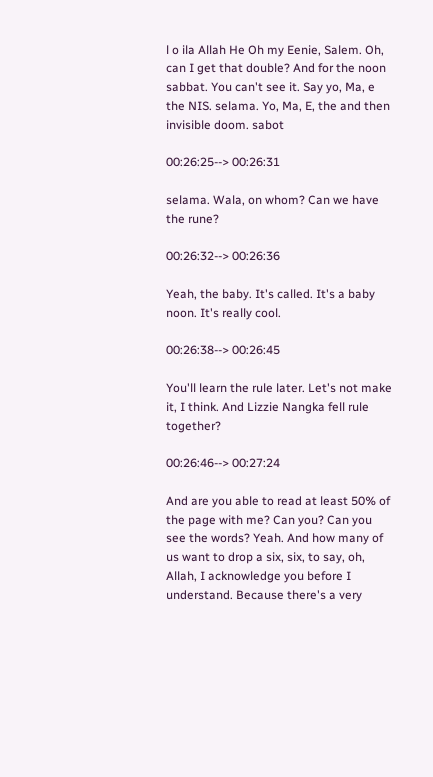l o ila Allah He Oh my Eenie, Salem. Oh, can I get that double? And for the noon sabbat. You can't see it. Say yo, Ma, e the NIS. selama. Yo, Ma, E, the and then invisible doom. sabot

00:26:25--> 00:26:31

selama. Wala, on whom? Can we have the rune?

00:26:32--> 00:26:36

Yeah, the baby. It's called. It's a baby noon. It's really cool.

00:26:38--> 00:26:45

You'll learn the rule later. Let's not make it, I think. And Lizzie Nangka fell rule together?

00:26:46--> 00:27:24

And are you able to read at least 50% of the page with me? Can you? Can you see the words? Yeah. And how many of us want to drop a six, six, to say, oh, Allah, I acknowledge you before I understand. Because there's a very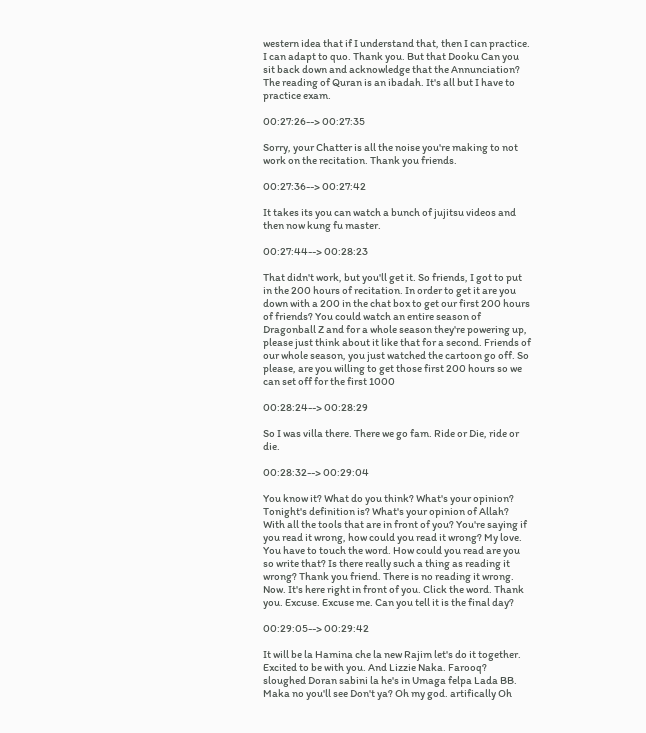western idea that if I understand that, then I can practice. I can adapt to quo. Thank you. But that Dooku Can you sit back down and acknowledge that the Annunciation? The reading of Quran is an ibadah. It's all but I have to practice exam.

00:27:26--> 00:27:35

Sorry, your Chatter is all the noise you're making to not work on the recitation. Thank you friends.

00:27:36--> 00:27:42

It takes its you can watch a bunch of jujitsu videos and then now kung fu master.

00:27:44--> 00:28:23

That didn't work, but you'll get it. So friends, I got to put in the 200 hours of recitation. In order to get it are you down with a 200 in the chat box to get our first 200 hours of friends? You could watch an entire season of Dragonball Z and for a whole season they're powering up, please just think about it like that for a second. Friends of our whole season, you just watched the cartoon go off. So please, are you willing to get those first 200 hours so we can set off for the first 1000

00:28:24--> 00:28:29

So I was villa there. There we go fam. Ride or Die, ride or die.

00:28:32--> 00:29:04

You know it? What do you think? What's your opinion? Tonight's definition is? What's your opinion of Allah? With all the tools that are in front of you? You're saying if you read it wrong, how could you read it wrong? My love. You have to touch the word. How could you read are you so write that? Is there really such a thing as reading it wrong? Thank you friend. There is no reading it wrong. Now. It's here right in front of you. Click the word. Thank you. Excuse. Excuse me. Can you tell it is the final day?

00:29:05--> 00:29:42

It will be la Hamina che la new Rajim let's do it together. Excited to be with you. And Lizzie Naka. Farooq? sloughed Doran sabini la he's in Umaga felpa Lada BB. Maka no you'll see Don't ya? Oh my god. artifically Oh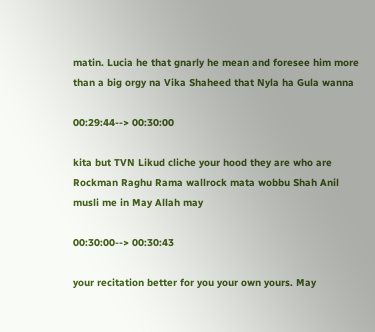matin. Lucia he that gnarly he mean and foresee him more than a big orgy na Vika Shaheed that Nyla ha Gula wanna

00:29:44--> 00:30:00

kita but TVN Likud cliche your hood they are who are Rockman Raghu Rama wallrock mata wobbu Shah Anil musli me in May Allah may

00:30:00--> 00:30:43

your recitation better for you your own yours. May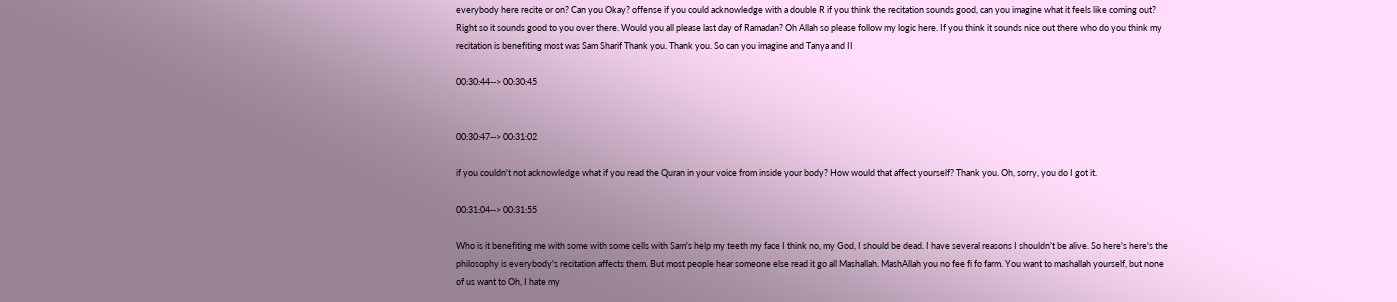everybody here recite or on? Can you Okay? offense if you could acknowledge with a double R if you think the recitation sounds good, can you imagine what it feels like coming out? Right so it sounds good to you over there. Would you all please last day of Ramadan? Oh Allah so please follow my logic here. If you think it sounds nice out there who do you think my recitation is benefiting most was Sam Sharif Thank you. Thank you. So can you imagine and Tanya and II

00:30:44--> 00:30:45


00:30:47--> 00:31:02

if you couldn't not acknowledge what if you read the Quran in your voice from inside your body? How would that affect yourself? Thank you. Oh, sorry, you do I got it.

00:31:04--> 00:31:55

Who is it benefiting me with some with some cells with Sam's help my teeth my face I think no, my God, I should be dead. I have several reasons I shouldn't be alive. So here's here's the philosophy is everybody's recitation affects them. But most people hear someone else read it go all Mashallah. MashAllah you no fee fi fo farm. You want to mashallah yourself, but none of us want to Oh, I hate my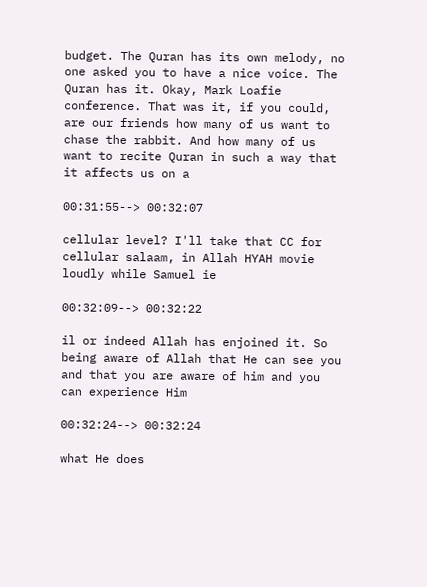budget. The Quran has its own melody, no one asked you to have a nice voice. The Quran has it. Okay, Mark Loafie conference. That was it, if you could, are our friends how many of us want to chase the rabbit. And how many of us want to recite Quran in such a way that it affects us on a

00:31:55--> 00:32:07

cellular level? I'll take that CC for cellular salaam, in Allah HYAH movie loudly while Samuel ie

00:32:09--> 00:32:22

il or indeed Allah has enjoined it. So being aware of Allah that He can see you and that you are aware of him and you can experience Him

00:32:24--> 00:32:24

what He does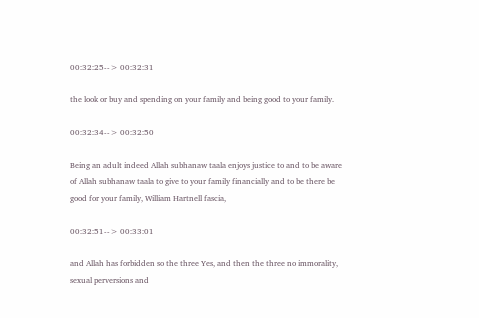00:32:25--> 00:32:31

the look or buy and spending on your family and being good to your family.

00:32:34--> 00:32:50

Being an adult indeed Allah subhanaw taala enjoys justice to and to be aware of Allah subhanaw taala to give to your family financially and to be there be good for your family, William Hartnell fascia,

00:32:51--> 00:33:01

and Allah has forbidden so the three Yes, and then the three no immorality, sexual perversions and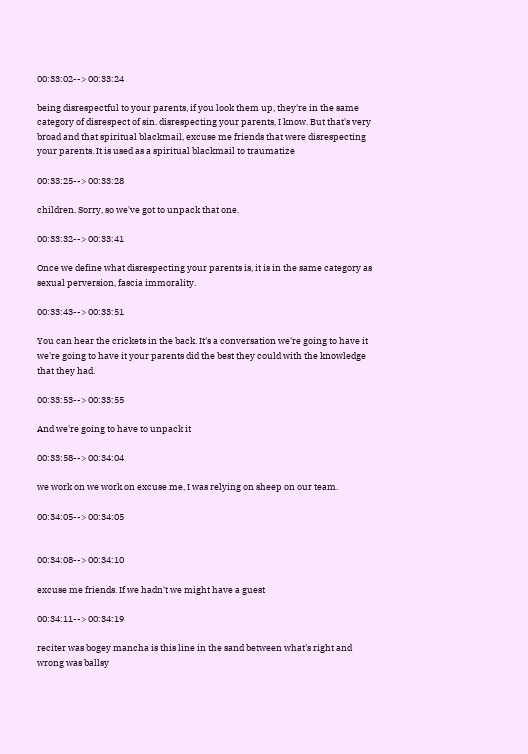00:33:02--> 00:33:24

being disrespectful to your parents, if you look them up, they're in the same category of disrespect of sin. disrespecting your parents, I know. But that's very broad and that spiritual blackmail, excuse me friends that were disrespecting your parents. It is used as a spiritual blackmail to traumatize

00:33:25--> 00:33:28

children. Sorry, so we've got to unpack that one.

00:33:32--> 00:33:41

Once we define what disrespecting your parents is, it is in the same category as sexual perversion, fascia immorality.

00:33:43--> 00:33:51

You can hear the crickets in the back. It's a conversation we're going to have it we're going to have it your parents did the best they could with the knowledge that they had.

00:33:53--> 00:33:55

And we're going to have to unpack it

00:33:58--> 00:34:04

we work on we work on excuse me, I was relying on sheep on our team.

00:34:05--> 00:34:05


00:34:08--> 00:34:10

excuse me friends. If we hadn't we might have a guest

00:34:11--> 00:34:19

reciter was bogey mancha is this line in the sand between what's right and wrong was ballsy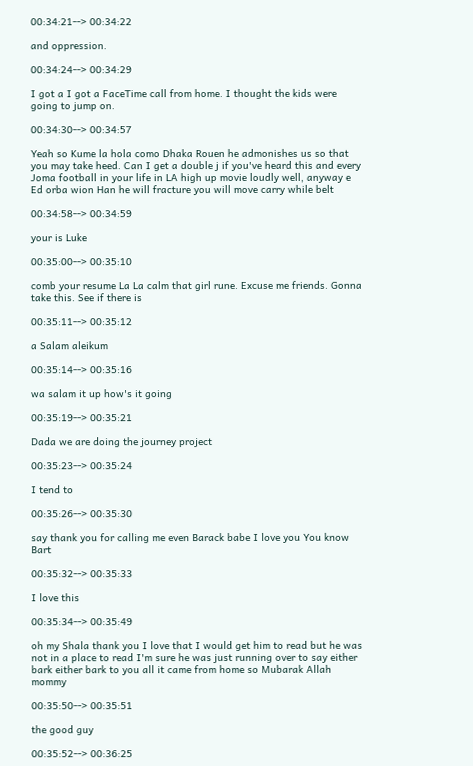00:34:21--> 00:34:22

and oppression.

00:34:24--> 00:34:29

I got a I got a FaceTime call from home. I thought the kids were going to jump on.

00:34:30--> 00:34:57

Yeah so Kume la hola como Dhaka Rouen he admonishes us so that you may take heed. Can I get a double j if you've heard this and every Joma football in your life in LA high up movie loudly well, anyway e Ed orba wion Han he will fracture you will move carry while belt

00:34:58--> 00:34:59

your is Luke

00:35:00--> 00:35:10

comb your resume La La calm that girl rune. Excuse me friends. Gonna take this. See if there is

00:35:11--> 00:35:12

a Salam aleikum

00:35:14--> 00:35:16

wa salam it up how's it going

00:35:19--> 00:35:21

Dada we are doing the journey project

00:35:23--> 00:35:24

I tend to

00:35:26--> 00:35:30

say thank you for calling me even Barack babe I love you You know Bart

00:35:32--> 00:35:33

I love this

00:35:34--> 00:35:49

oh my Shala thank you I love that I would get him to read but he was not in a place to read I'm sure he was just running over to say either bark either bark to you all it came from home so Mubarak Allah mommy

00:35:50--> 00:35:51

the good guy

00:35:52--> 00:36:25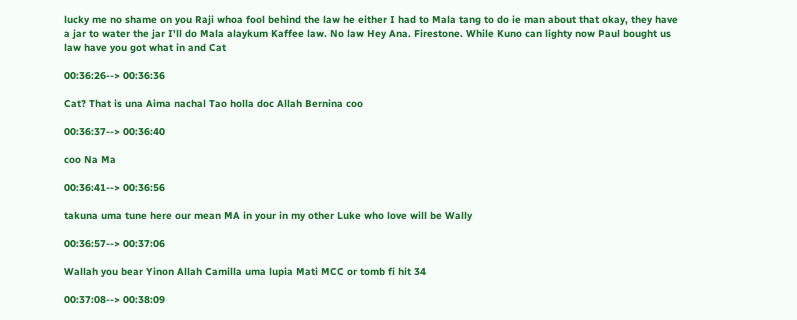lucky me no shame on you Raji whoa fool behind the law he either I had to Mala tang to do ie man about that okay, they have a jar to water the jar I'll do Mala alaykum Kaffee law. No law Hey Ana. Firestone. While Kuno can lighty now Paul bought us law have you got what in and Cat

00:36:26--> 00:36:36

Cat? That is una Aima nachal Tao holla doc Allah Bernina coo

00:36:37--> 00:36:40

coo Na Ma

00:36:41--> 00:36:56

takuna uma tune here our mean MA in your in my other Luke who love will be Wally

00:36:57--> 00:37:06

Wallah you bear Yinon Allah Camilla uma lupia Mati MCC or tomb fi hit 34

00:37:08--> 00:38:09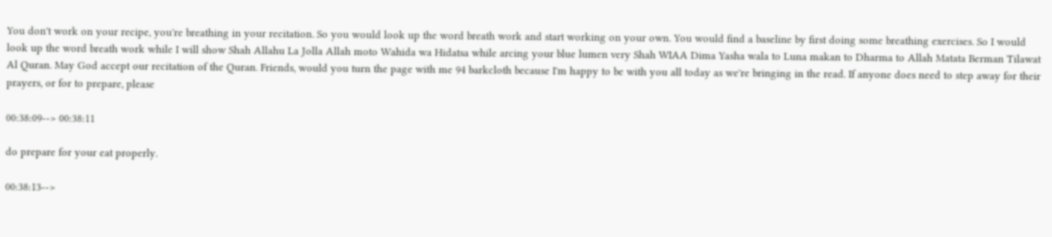You don't work on your recipe, you're breathing in your recitation. So you would look up the word breath work and start working on your own. You would find a baseline by first doing some breathing exercises. So I would look up the word breath work while I will show Shah Allahu La Jolla Allah moto Wahida wa Hidatsa while arcing your blue lumen very Shah WIAA Dima Yasha wala to Luna makan to Dharma to Allah Matata Berman Tilawat Al Quran. May God accept our recitation of the Quran. Friends, would you turn the page with me 94 barkcloth because I'm happy to be with you all today as we're bringing in the read. If anyone does need to step away for their prayers, or for to prepare, please

00:38:09--> 00:38:11

do prepare for your eat properly.

00:38:13-->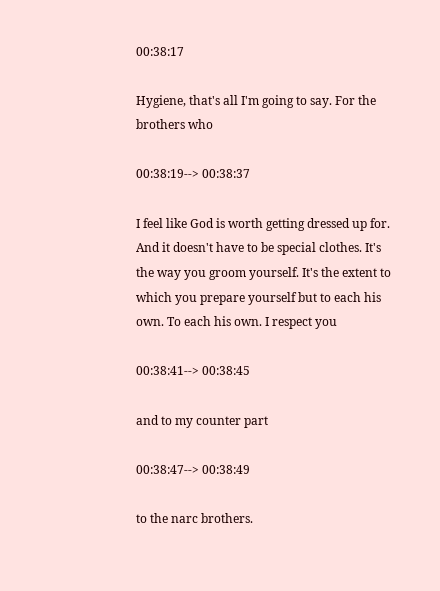00:38:17

Hygiene, that's all I'm going to say. For the brothers who

00:38:19--> 00:38:37

I feel like God is worth getting dressed up for. And it doesn't have to be special clothes. It's the way you groom yourself. It's the extent to which you prepare yourself but to each his own. To each his own. I respect you

00:38:41--> 00:38:45

and to my counter part

00:38:47--> 00:38:49

to the narc brothers.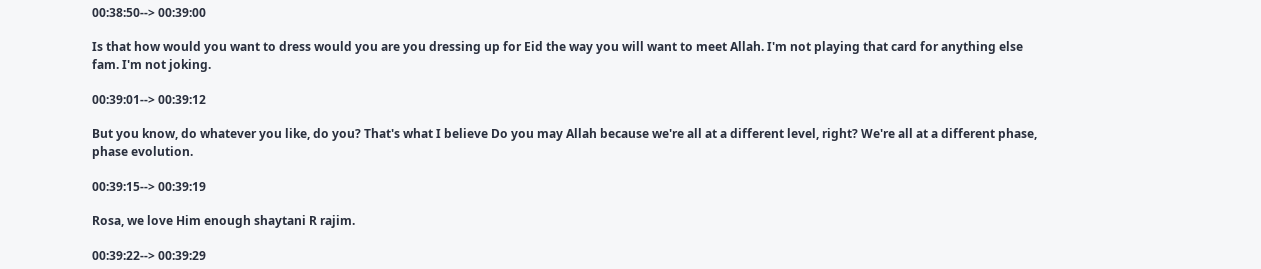00:38:50--> 00:39:00

Is that how would you want to dress would you are you dressing up for Eid the way you will want to meet Allah. I'm not playing that card for anything else fam. I'm not joking.

00:39:01--> 00:39:12

But you know, do whatever you like, do you? That's what I believe Do you may Allah because we're all at a different level, right? We're all at a different phase, phase evolution.

00:39:15--> 00:39:19

Rosa, we love Him enough shaytani R rajim.

00:39:22--> 00:39:29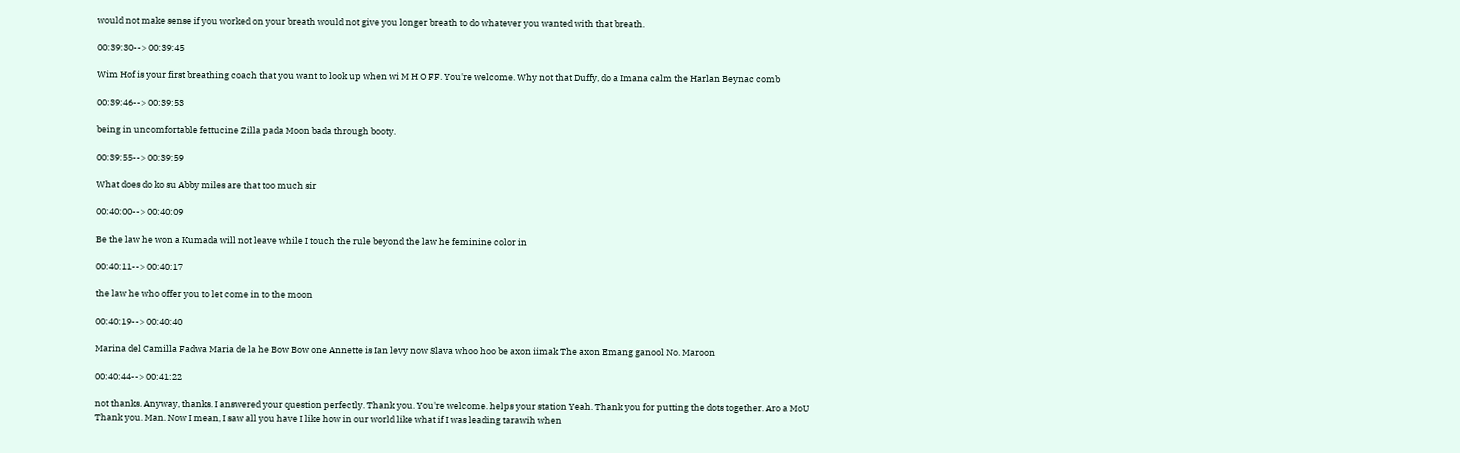would not make sense if you worked on your breath would not give you longer breath to do whatever you wanted with that breath.

00:39:30--> 00:39:45

Wim Hof is your first breathing coach that you want to look up when wi M H O FF. You're welcome. Why not that Duffy, do a Imana calm the Harlan Beynac comb

00:39:46--> 00:39:53

being in uncomfortable fettucine Zilla pada Moon bada through booty.

00:39:55--> 00:39:59

What does do ko su Abby miles are that too much sir

00:40:00--> 00:40:09

Be the law he won a Kumada will not leave while I touch the rule beyond the law he feminine color in

00:40:11--> 00:40:17

the law he who offer you to let come in to the moon

00:40:19--> 00:40:40

Marina del Camilla Fadwa Maria de la he Bow Bow one Annette is Ian levy now Slava whoo hoo be axon iimak The axon Emang ganool No. Maroon

00:40:44--> 00:41:22

not thanks. Anyway, thanks. I answered your question perfectly. Thank you. You're welcome. helps your station Yeah. Thank you for putting the dots together. Aro a MoU Thank you. Man. Now I mean, I saw all you have I like how in our world like what if I was leading tarawih when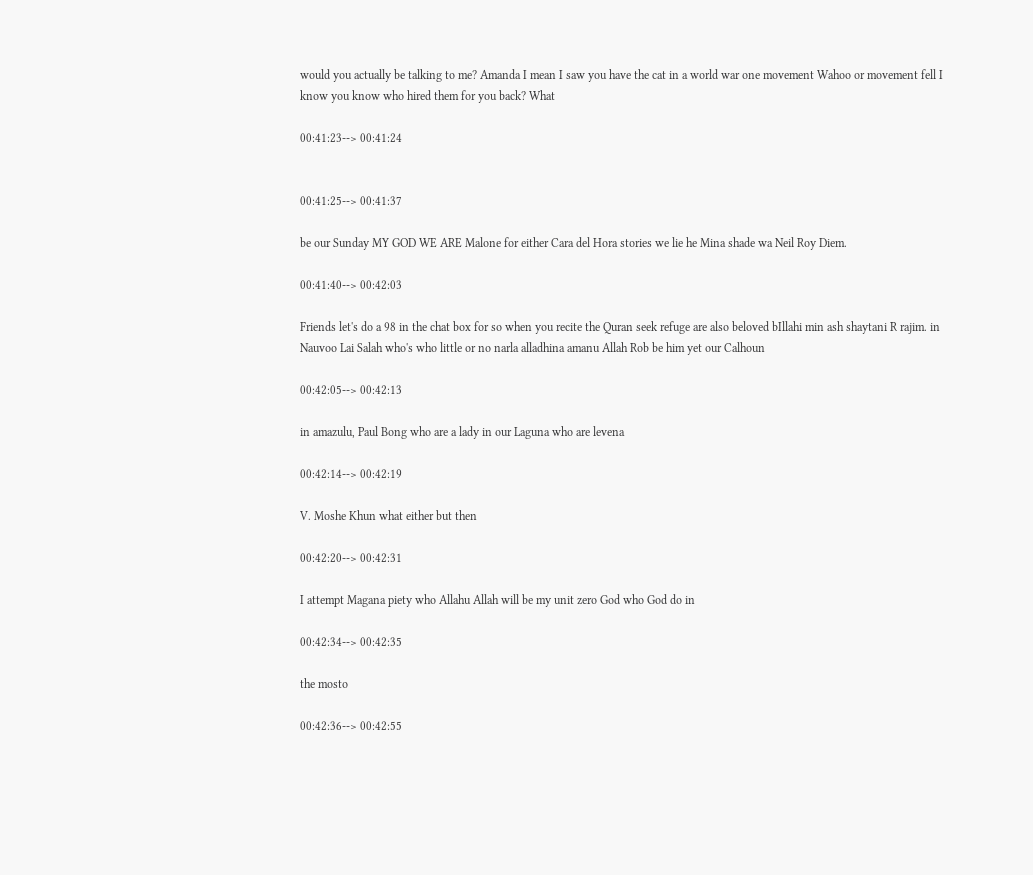would you actually be talking to me? Amanda I mean I saw you have the cat in a world war one movement Wahoo or movement fell I know you know who hired them for you back? What

00:41:23--> 00:41:24


00:41:25--> 00:41:37

be our Sunday MY GOD WE ARE Malone for either Cara del Hora stories we lie he Mina shade wa Neil Roy Diem.

00:41:40--> 00:42:03

Friends let's do a 98 in the chat box for so when you recite the Quran seek refuge are also beloved bIllahi min ash shaytani R rajim. in Nauvoo Lai Salah who's who little or no narla alladhina amanu Allah Rob be him yet our Calhoun

00:42:05--> 00:42:13

in amazulu, Paul Bong who are a lady in our Laguna who are levena

00:42:14--> 00:42:19

V. Moshe Khun what either but then

00:42:20--> 00:42:31

I attempt Magana piety who Allahu Allah will be my unit zero God who God do in

00:42:34--> 00:42:35

the mosto

00:42:36--> 00:42:55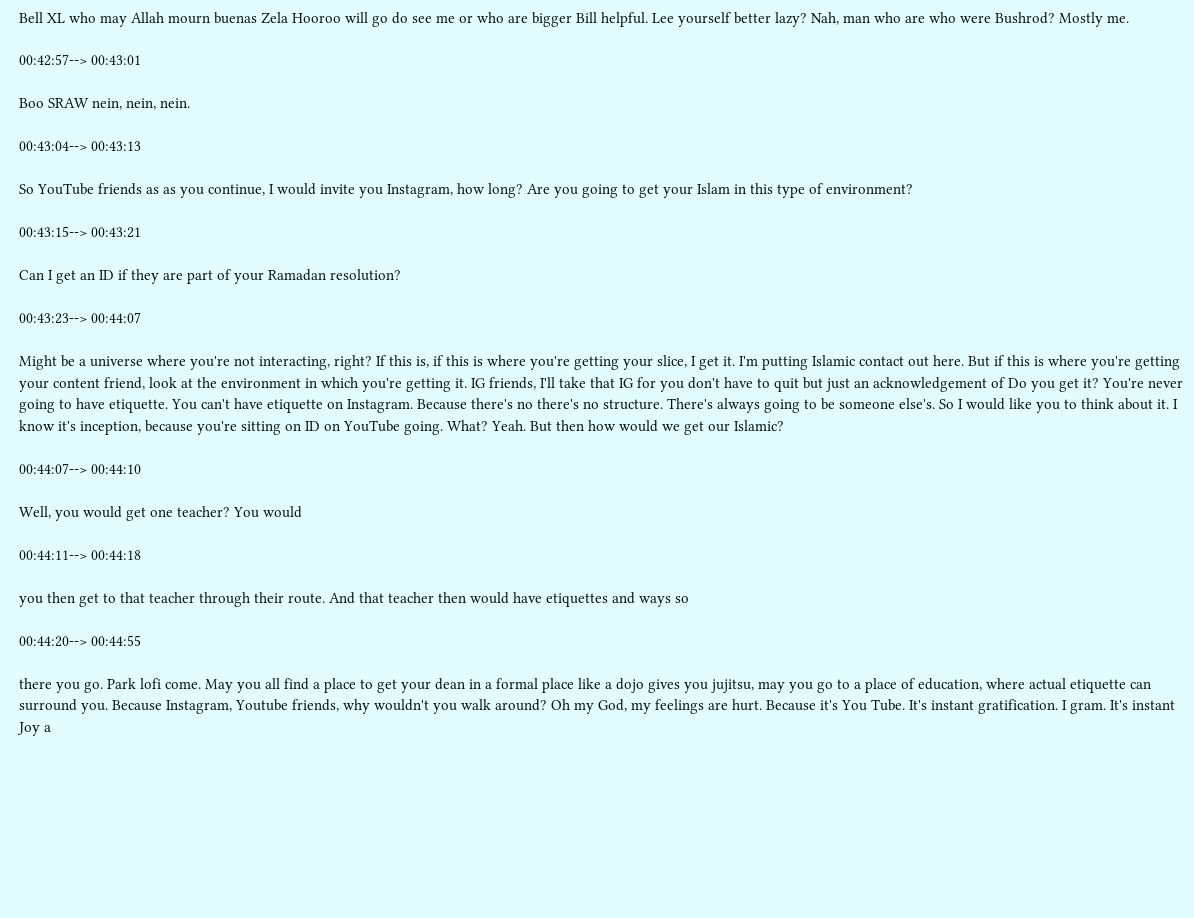Bell XL who may Allah mourn buenas Zela Hooroo will go do see me or who are bigger Bill helpful. Lee yourself better lazy? Nah, man who are who were Bushrod? Mostly me.

00:42:57--> 00:43:01

Boo SRAW nein, nein, nein.

00:43:04--> 00:43:13

So YouTube friends as as you continue, I would invite you Instagram, how long? Are you going to get your Islam in this type of environment?

00:43:15--> 00:43:21

Can I get an ID if they are part of your Ramadan resolution?

00:43:23--> 00:44:07

Might be a universe where you're not interacting, right? If this is, if this is where you're getting your slice, I get it. I'm putting Islamic contact out here. But if this is where you're getting your content friend, look at the environment in which you're getting it. IG friends, I'll take that IG for you don't have to quit but just an acknowledgement of Do you get it? You're never going to have etiquette. You can't have etiquette on Instagram. Because there's no there's no structure. There's always going to be someone else's. So I would like you to think about it. I know it's inception, because you're sitting on ID on YouTube going. What? Yeah. But then how would we get our Islamic?

00:44:07--> 00:44:10

Well, you would get one teacher? You would

00:44:11--> 00:44:18

you then get to that teacher through their route. And that teacher then would have etiquettes and ways so

00:44:20--> 00:44:55

there you go. Park lofi come. May you all find a place to get your dean in a formal place like a dojo gives you jujitsu, may you go to a place of education, where actual etiquette can surround you. Because Instagram, Youtube friends, why wouldn't you walk around? Oh my God, my feelings are hurt. Because it's You Tube. It's instant gratification. I gram. It's instant Joy a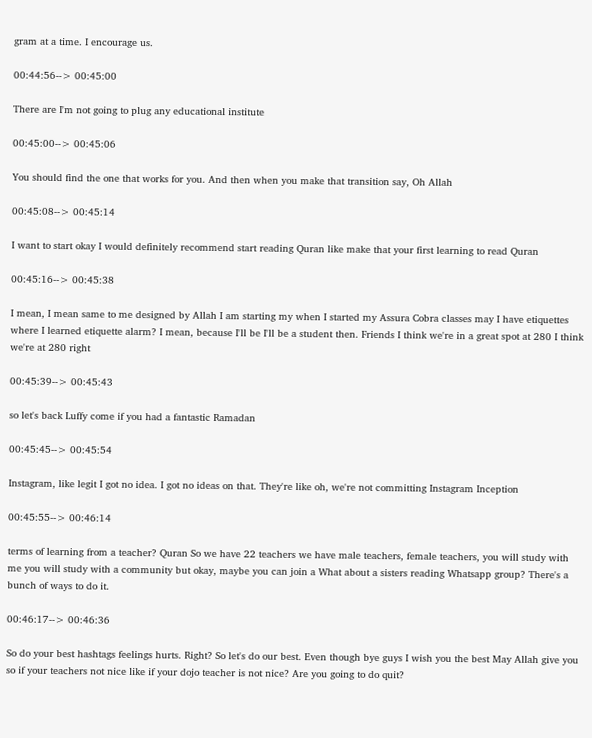gram at a time. I encourage us.

00:44:56--> 00:45:00

There are I'm not going to plug any educational institute

00:45:00--> 00:45:06

You should find the one that works for you. And then when you make that transition say, Oh Allah

00:45:08--> 00:45:14

I want to start okay I would definitely recommend start reading Quran like make that your first learning to read Quran

00:45:16--> 00:45:38

I mean, I mean same to me designed by Allah I am starting my when I started my Assura Cobra classes may I have etiquettes where I learned etiquette alarm? I mean, because I'll be I'll be a student then. Friends I think we're in a great spot at 280 I think we're at 280 right

00:45:39--> 00:45:43

so let's back Luffy come if you had a fantastic Ramadan

00:45:45--> 00:45:54

Instagram, like legit I got no idea. I got no ideas on that. They're like oh, we're not committing Instagram Inception

00:45:55--> 00:46:14

terms of learning from a teacher? Quran So we have 22 teachers we have male teachers, female teachers, you will study with me you will study with a community but okay, maybe you can join a What about a sisters reading Whatsapp group? There's a bunch of ways to do it.

00:46:17--> 00:46:36

So do your best hashtags feelings hurts. Right? So let's do our best. Even though bye guys I wish you the best May Allah give you so if your teachers not nice like if your dojo teacher is not nice? Are you going to do quit?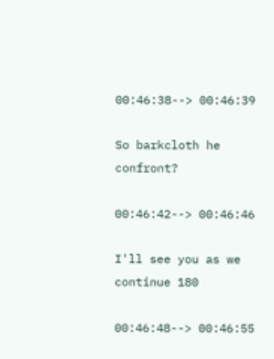00:46:38--> 00:46:39

So barkcloth he confront?

00:46:42--> 00:46:46

I'll see you as we continue 180

00:46:48--> 00:46:55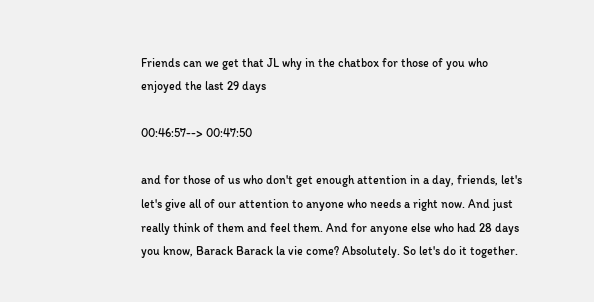Friends can we get that JL why in the chatbox for those of you who enjoyed the last 29 days

00:46:57--> 00:47:50

and for those of us who don't get enough attention in a day, friends, let's let's give all of our attention to anyone who needs a right now. And just really think of them and feel them. And for anyone else who had 28 days you know, Barack Barack la vie come? Absolutely. So let's do it together.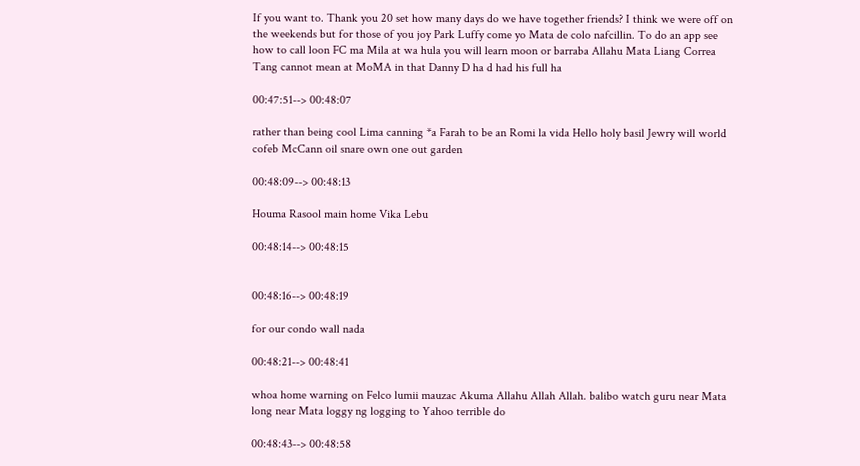If you want to. Thank you 20 set how many days do we have together friends? I think we were off on the weekends but for those of you joy Park Luffy come yo Mata de colo nafcillin. To do an app see how to call loon FC ma Mila at wa hula you will learn moon or barraba Allahu Mata Liang Correa Tang cannot mean at MoMA in that Danny D ha d had his full ha

00:47:51--> 00:48:07

rather than being cool Lima canning *a Farah to be an Romi la vida Hello holy basil Jewry will world cofeb McCann oil snare own one out garden

00:48:09--> 00:48:13

Houma Rasool main home Vika Lebu

00:48:14--> 00:48:15


00:48:16--> 00:48:19

for our condo wall nada

00:48:21--> 00:48:41

whoa home warning on Felco lumii mauzac Akuma Allahu Allah Allah. balibo watch guru near Mata long near Mata loggy ng logging to Yahoo terrible do

00:48:43--> 00:48:58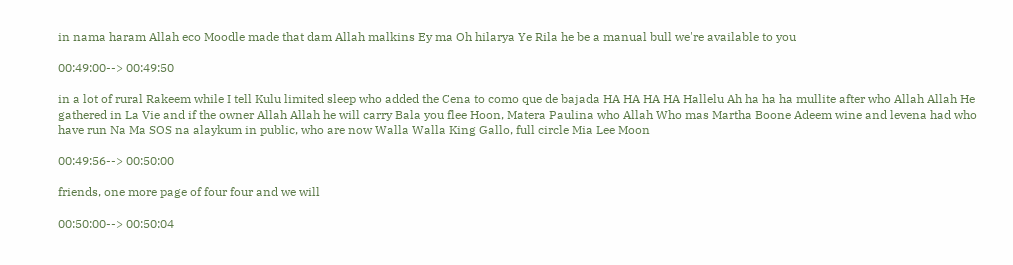in nama haram Allah eco Moodle made that dam Allah malkins Ey ma Oh hilarya Ye Rila he be a manual bull we're available to you

00:49:00--> 00:49:50

in a lot of rural Rakeem while I tell Kulu limited sleep who added the Cena to como que de bajada HA HA HA HA Hallelu Ah ha ha ha mullite after who Allah Allah He gathered in La Vie and if the owner Allah Allah he will carry Bala you flee Hoon, Matera Paulina who Allah Who mas Martha Boone Adeem wine and levena had who have run Na Ma SOS na alaykum in public, who are now Walla Walla King Gallo, full circle Mia Lee Moon

00:49:56--> 00:50:00

friends, one more page of four four and we will

00:50:00--> 00:50:04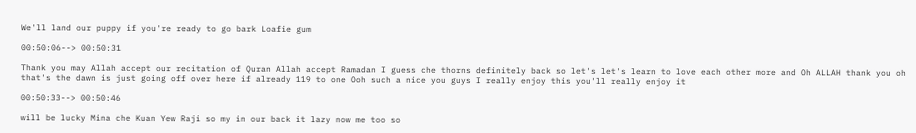We'll land our puppy if you're ready to go bark Loafie gum

00:50:06--> 00:50:31

Thank you may Allah accept our recitation of Quran Allah accept Ramadan I guess che thorns definitely back so let's let's learn to love each other more and Oh ALLAH thank you oh that's the dawn is just going off over here if already 119 to one Ooh such a nice you guys I really enjoy this you'll really enjoy it

00:50:33--> 00:50:46

will be lucky Mina che Kuan Yew Raji so my in our back it lazy now me too so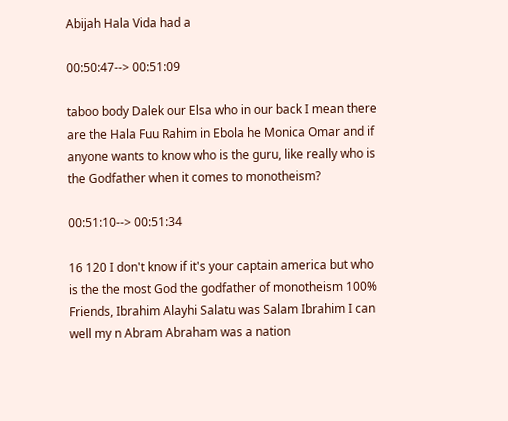Abijah Hala Vida had a

00:50:47--> 00:51:09

taboo body Dalek our Elsa who in our back I mean there are the Hala Fuu Rahim in Ebola he Monica Omar and if anyone wants to know who is the guru, like really who is the Godfather when it comes to monotheism?

00:51:10--> 00:51:34

16 120 I don't know if it's your captain america but who is the the most God the godfather of monotheism 100% Friends, Ibrahim Alayhi Salatu was Salam Ibrahim I can well my n Abram Abraham was a nation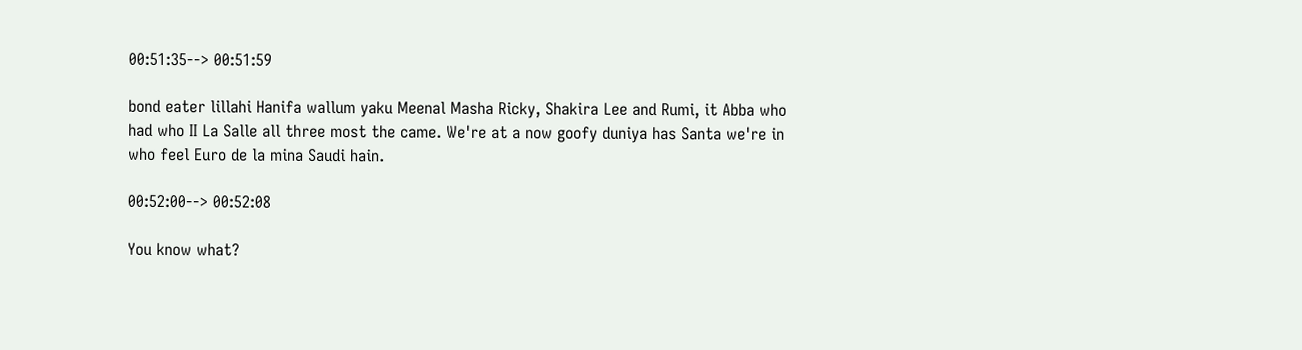00:51:35--> 00:51:59

bond eater lillahi Hanifa wallum yaku Meenal Masha Ricky, Shakira Lee and Rumi, it Abba who had who II La Salle all three most the came. We're at a now goofy duniya has Santa we're in who feel Euro de la mina Saudi hain.

00:52:00--> 00:52:08

You know what?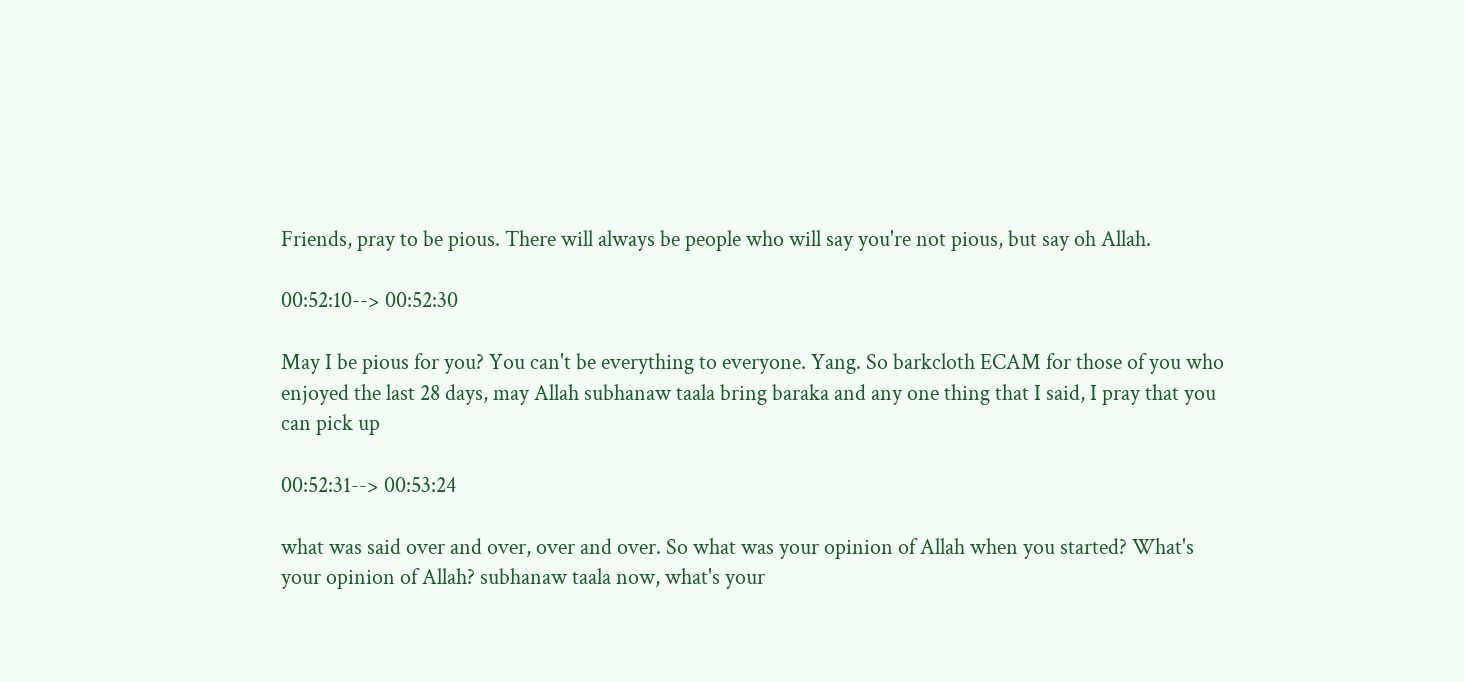Friends, pray to be pious. There will always be people who will say you're not pious, but say oh Allah.

00:52:10--> 00:52:30

May I be pious for you? You can't be everything to everyone. Yang. So barkcloth ECAM for those of you who enjoyed the last 28 days, may Allah subhanaw taala bring baraka and any one thing that I said, I pray that you can pick up

00:52:31--> 00:53:24

what was said over and over, over and over. So what was your opinion of Allah when you started? What's your opinion of Allah? subhanaw taala now, what's your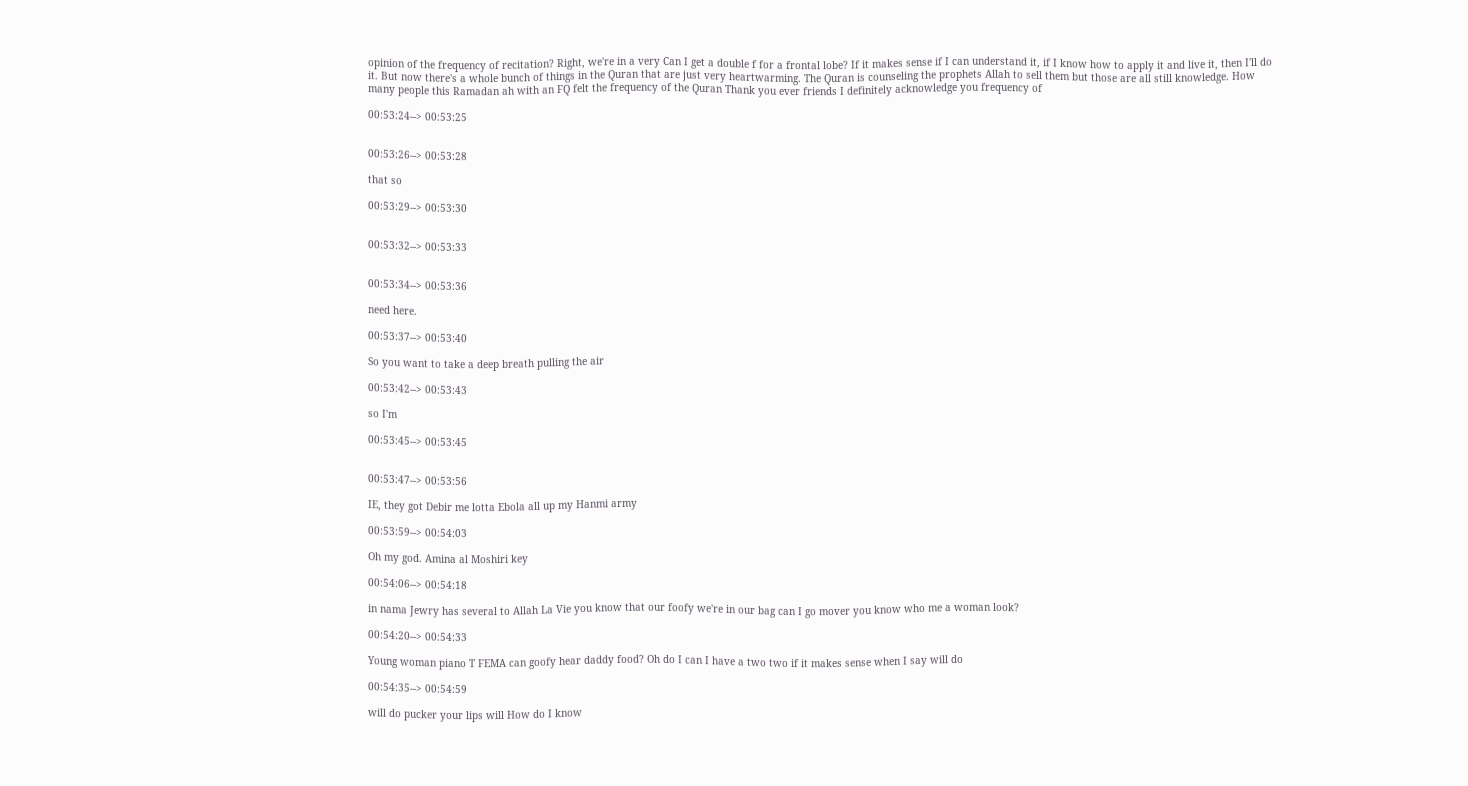opinion of the frequency of recitation? Right, we're in a very Can I get a double f for a frontal lobe? If it makes sense if I can understand it, if I know how to apply it and live it, then I'll do it. But now there's a whole bunch of things in the Quran that are just very heartwarming. The Quran is counseling the prophets Allah to sell them but those are all still knowledge. How many people this Ramadan ah with an FQ felt the frequency of the Quran Thank you ever friends I definitely acknowledge you frequency of

00:53:24--> 00:53:25


00:53:26--> 00:53:28

that so

00:53:29--> 00:53:30


00:53:32--> 00:53:33


00:53:34--> 00:53:36

need here.

00:53:37--> 00:53:40

So you want to take a deep breath pulling the air

00:53:42--> 00:53:43

so I'm

00:53:45--> 00:53:45


00:53:47--> 00:53:56

IE, they got Debir me lotta Ebola all up my Hanmi army

00:53:59--> 00:54:03

Oh my god. Amina al Moshiri key

00:54:06--> 00:54:18

in nama Jewry has several to Allah La Vie you know that our foofy we're in our bag can I go mover you know who me a woman look?

00:54:20--> 00:54:33

Young woman piano T FEMA can goofy hear daddy food? Oh do I can I have a two two if it makes sense when I say will do

00:54:35--> 00:54:59

will do pucker your lips will How do I know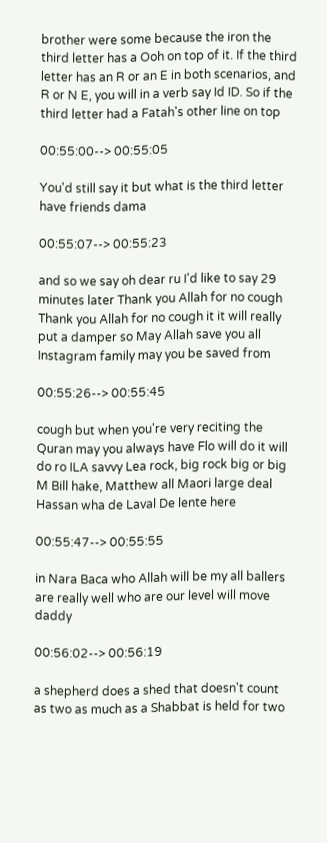brother were some because the iron the third letter has a Ooh on top of it. If the third letter has an R or an E in both scenarios, and R or N E, you will in a verb say Id ID. So if the third letter had a Fatah's other line on top

00:55:00--> 00:55:05

You'd still say it but what is the third letter have friends dama

00:55:07--> 00:55:23

and so we say oh dear ru I'd like to say 29 minutes later Thank you Allah for no cough Thank you Allah for no cough it it will really put a damper so May Allah save you all Instagram family may you be saved from

00:55:26--> 00:55:45

cough but when you're very reciting the Quran may you always have Flo will do it will do ro ILA savvy Lea rock, big rock big or big M Bill hake, Matthew all Maori large deal Hassan wha de Laval De lente here

00:55:47--> 00:55:55

in Nara Baca who Allah will be my all ballers are really well who are our level will move daddy

00:56:02--> 00:56:19

a shepherd does a shed that doesn't count as two as much as a Shabbat is held for two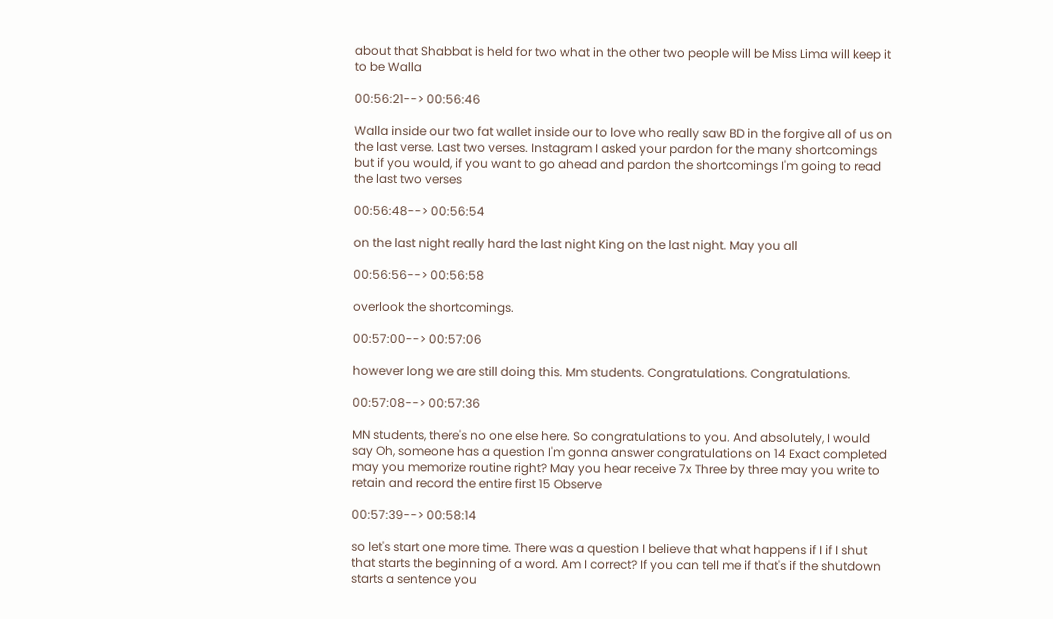about that Shabbat is held for two what in the other two people will be Miss Lima will keep it to be Walla

00:56:21--> 00:56:46

Walla inside our two fat wallet inside our to love who really saw BD in the forgive all of us on the last verse. Last two verses. Instagram I asked your pardon for the many shortcomings but if you would, if you want to go ahead and pardon the shortcomings I'm going to read the last two verses

00:56:48--> 00:56:54

on the last night really hard the last night King on the last night. May you all

00:56:56--> 00:56:58

overlook the shortcomings.

00:57:00--> 00:57:06

however long we are still doing this. Mm students. Congratulations. Congratulations.

00:57:08--> 00:57:36

MN students, there's no one else here. So congratulations to you. And absolutely, I would say Oh, someone has a question I'm gonna answer congratulations on 14 Exact completed may you memorize routine right? May you hear receive 7x Three by three may you write to retain and record the entire first 15 Observe

00:57:39--> 00:58:14

so let's start one more time. There was a question I believe that what happens if I if I shut that starts the beginning of a word. Am I correct? If you can tell me if that's if the shutdown starts a sentence you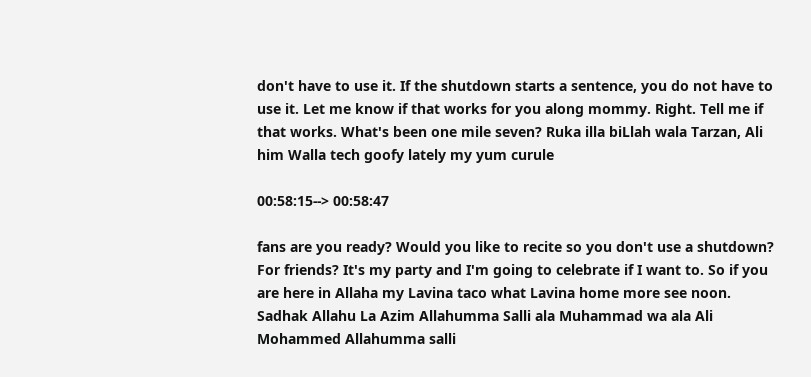don't have to use it. If the shutdown starts a sentence, you do not have to use it. Let me know if that works for you along mommy. Right. Tell me if that works. What's been one mile seven? Ruka illa biLlah wala Tarzan, Ali him Walla tech goofy lately my yum curule

00:58:15--> 00:58:47

fans are you ready? Would you like to recite so you don't use a shutdown? For friends? It's my party and I'm going to celebrate if I want to. So if you are here in Allaha my Lavina taco what Lavina home more see noon. Sadhak Allahu La Azim Allahumma Salli ala Muhammad wa ala Ali Mohammed Allahumma salli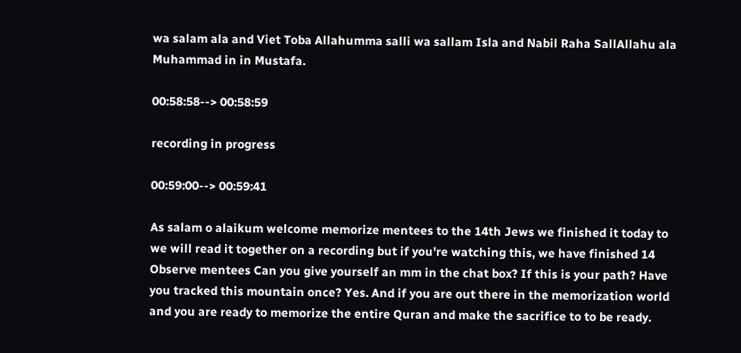wa salam ala and Viet Toba Allahumma salli wa sallam Isla and Nabil Raha SallAllahu ala Muhammad in in Mustafa.

00:58:58--> 00:58:59

recording in progress

00:59:00--> 00:59:41

As salam o alaikum welcome memorize mentees to the 14th Jews we finished it today to we will read it together on a recording but if you're watching this, we have finished 14 Observe mentees Can you give yourself an mm in the chat box? If this is your path? Have you tracked this mountain once? Yes. And if you are out there in the memorization world and you are ready to memorize the entire Quran and make the sacrifice to to be ready.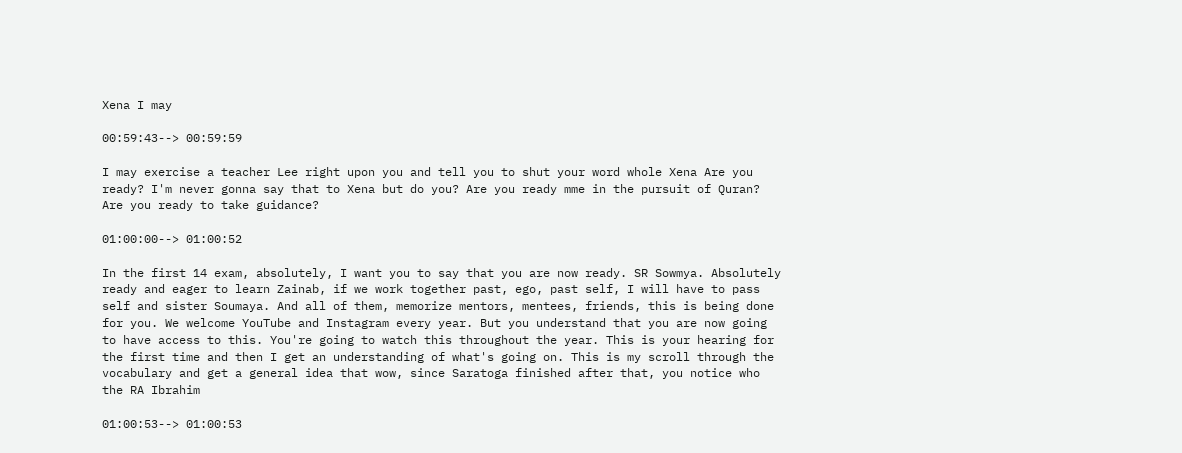Xena I may

00:59:43--> 00:59:59

I may exercise a teacher Lee right upon you and tell you to shut your word whole Xena Are you ready? I'm never gonna say that to Xena but do you? Are you ready mme in the pursuit of Quran? Are you ready to take guidance?

01:00:00--> 01:00:52

In the first 14 exam, absolutely, I want you to say that you are now ready. SR Sowmya. Absolutely ready and eager to learn Zainab, if we work together past, ego, past self, I will have to pass self and sister Soumaya. And all of them, memorize mentors, mentees, friends, this is being done for you. We welcome YouTube and Instagram every year. But you understand that you are now going to have access to this. You're going to watch this throughout the year. This is your hearing for the first time and then I get an understanding of what's going on. This is my scroll through the vocabulary and get a general idea that wow, since Saratoga finished after that, you notice who the RA Ibrahim

01:00:53--> 01:00:53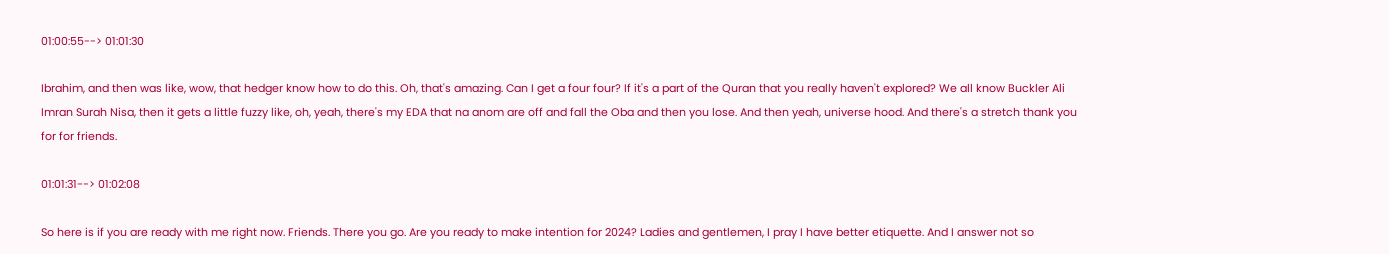01:00:55--> 01:01:30

Ibrahim, and then was like, wow, that hedger know how to do this. Oh, that's amazing. Can I get a four four? If it's a part of the Quran that you really haven't explored? We all know Buckler Ali Imran Surah Nisa, then it gets a little fuzzy like, oh, yeah, there's my EDA that na anom are off and fall the Oba and then you lose. And then yeah, universe hood. And there's a stretch thank you for for friends.

01:01:31--> 01:02:08

So here is if you are ready with me right now. Friends. There you go. Are you ready to make intention for 2024? Ladies and gentlemen, I pray I have better etiquette. And I answer not so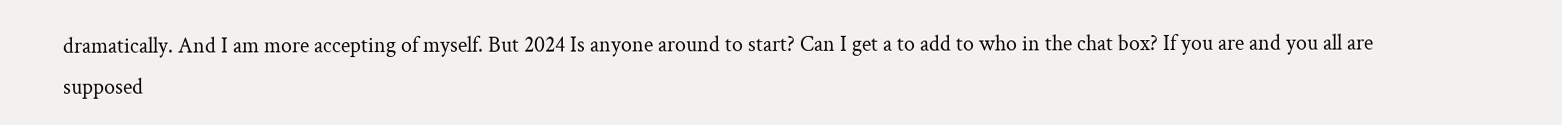dramatically. And I am more accepting of myself. But 2024 Is anyone around to start? Can I get a to add to who in the chat box? If you are and you all are supposed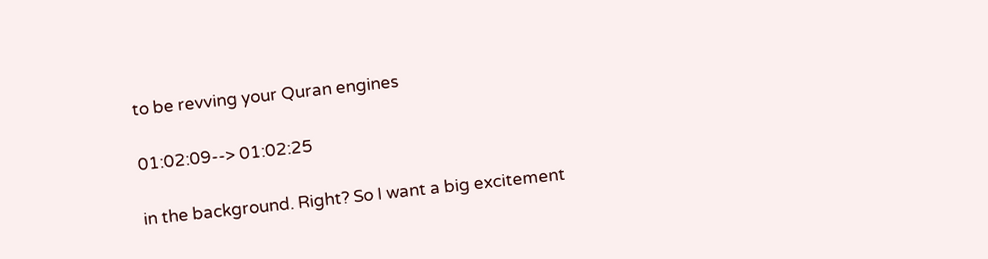to be revving your Quran engines

01:02:09--> 01:02:25

in the background. Right? So I want a big excitement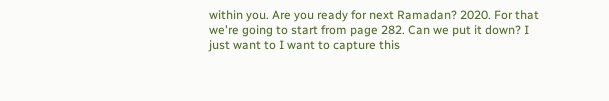within you. Are you ready for next Ramadan? 2020. For that we're going to start from page 282. Can we put it down? I just want to I want to capture this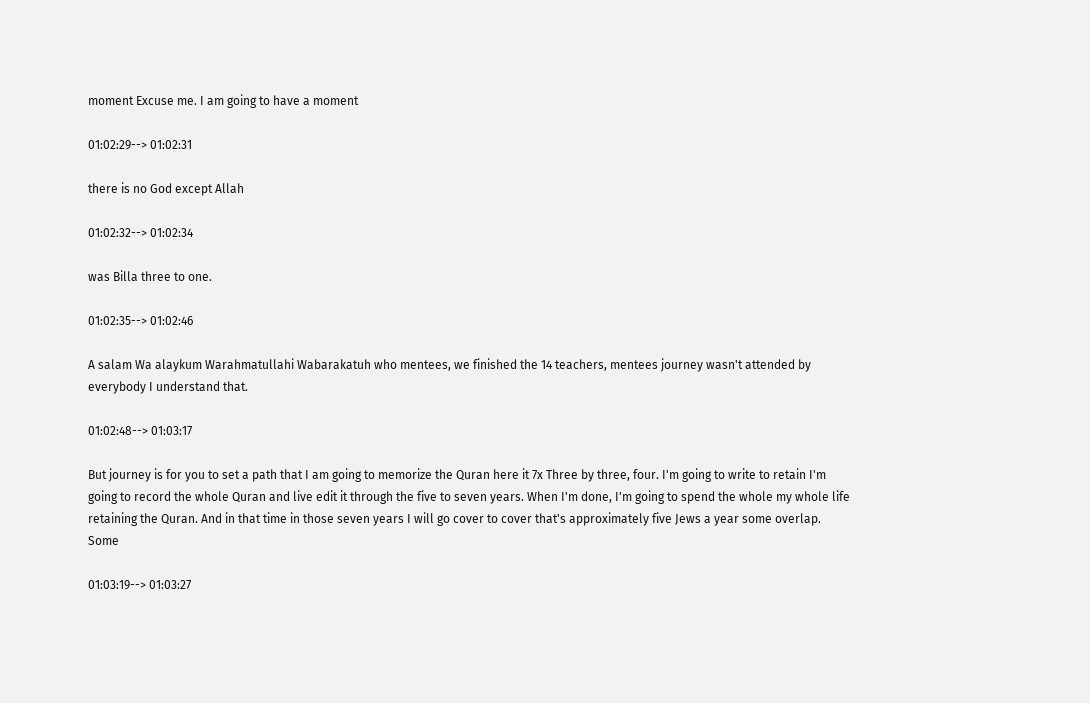moment Excuse me. I am going to have a moment

01:02:29--> 01:02:31

there is no God except Allah

01:02:32--> 01:02:34

was Billa three to one.

01:02:35--> 01:02:46

A salam Wa alaykum Warahmatullahi Wabarakatuh who mentees, we finished the 14 teachers, mentees journey wasn't attended by everybody I understand that.

01:02:48--> 01:03:17

But journey is for you to set a path that I am going to memorize the Quran here it 7x Three by three, four. I'm going to write to retain I'm going to record the whole Quran and live edit it through the five to seven years. When I'm done, I'm going to spend the whole my whole life retaining the Quran. And in that time in those seven years I will go cover to cover that's approximately five Jews a year some overlap. Some

01:03:19--> 01:03:27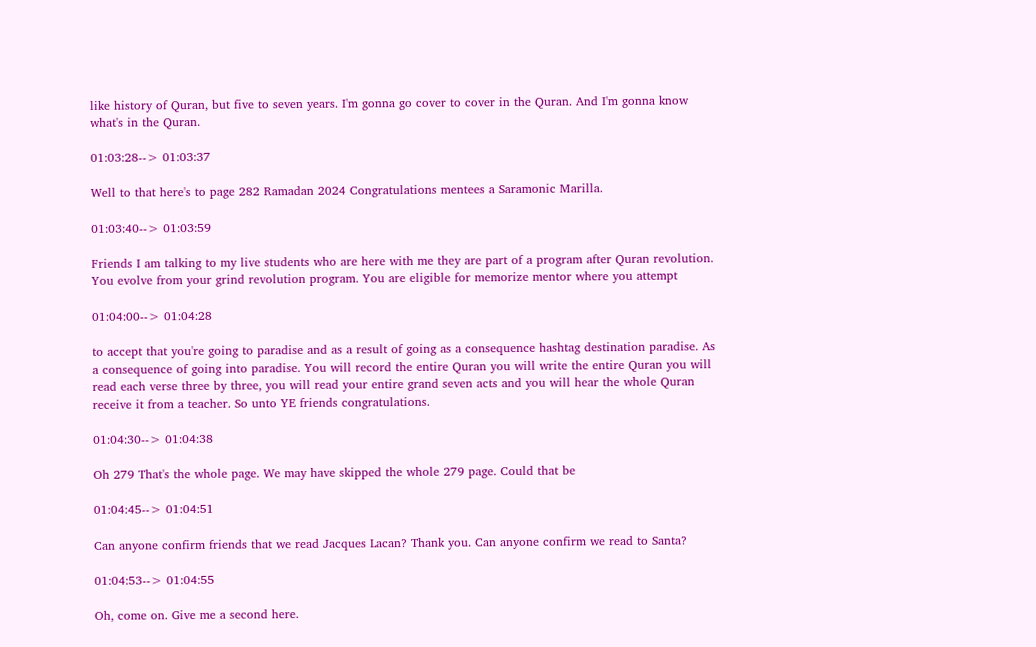like history of Quran, but five to seven years. I'm gonna go cover to cover in the Quran. And I'm gonna know what's in the Quran.

01:03:28--> 01:03:37

Well to that here's to page 282 Ramadan 2024 Congratulations mentees a Saramonic Marilla.

01:03:40--> 01:03:59

Friends I am talking to my live students who are here with me they are part of a program after Quran revolution. You evolve from your grind revolution program. You are eligible for memorize mentor where you attempt

01:04:00--> 01:04:28

to accept that you're going to paradise and as a result of going as a consequence hashtag destination paradise. As a consequence of going into paradise. You will record the entire Quran you will write the entire Quran you will read each verse three by three, you will read your entire grand seven acts and you will hear the whole Quran receive it from a teacher. So unto YE friends congratulations.

01:04:30--> 01:04:38

Oh 279 That's the whole page. We may have skipped the whole 279 page. Could that be

01:04:45--> 01:04:51

Can anyone confirm friends that we read Jacques Lacan? Thank you. Can anyone confirm we read to Santa?

01:04:53--> 01:04:55

Oh, come on. Give me a second here.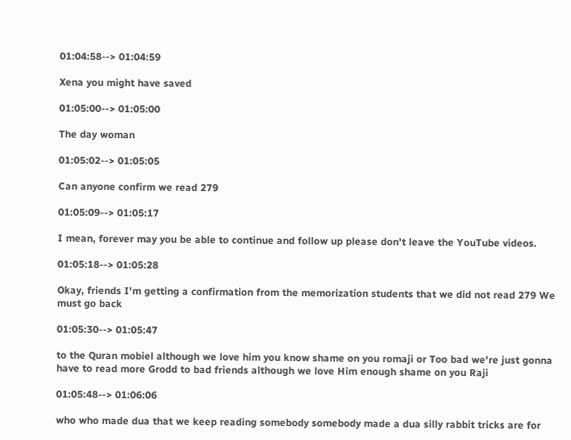01:04:58--> 01:04:59

Xena you might have saved

01:05:00--> 01:05:00

The day woman

01:05:02--> 01:05:05

Can anyone confirm we read 279

01:05:09--> 01:05:17

I mean, forever may you be able to continue and follow up please don't leave the YouTube videos.

01:05:18--> 01:05:28

Okay, friends I'm getting a confirmation from the memorization students that we did not read 279 We must go back

01:05:30--> 01:05:47

to the Quran mobiel although we love him you know shame on you romaji or Too bad we're just gonna have to read more Grodd to bad friends although we love Him enough shame on you Raji

01:05:48--> 01:06:06

who who made dua that we keep reading somebody somebody made a dua silly rabbit tricks are for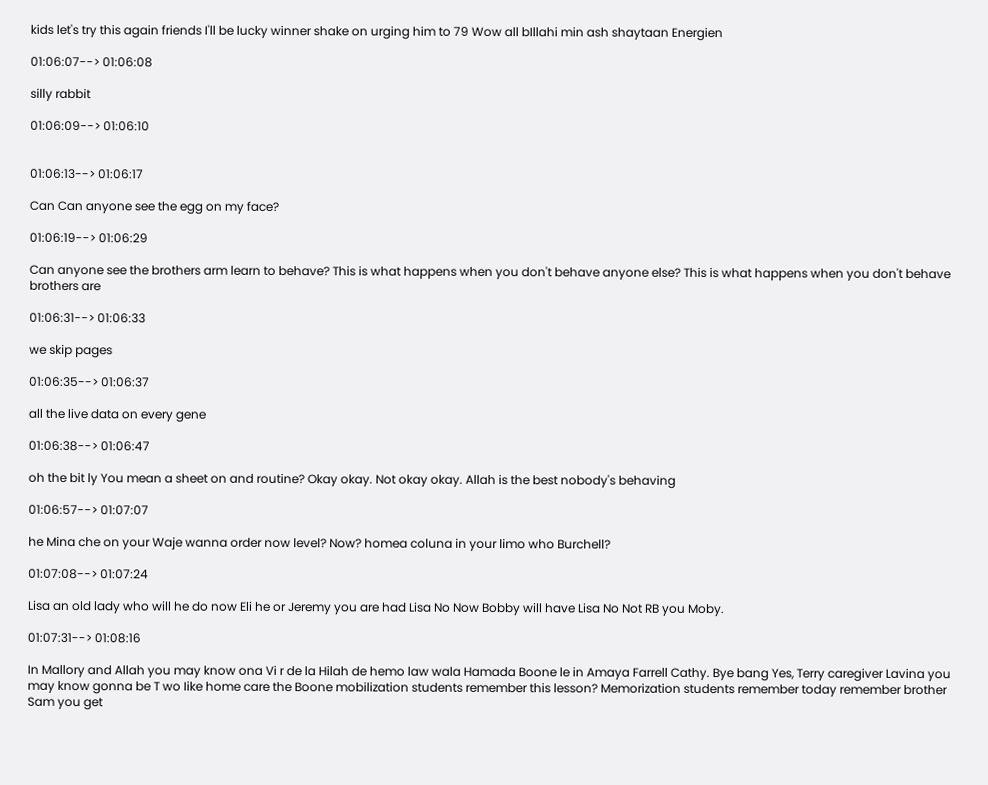kids let's try this again friends I'll be lucky winner shake on urging him to 79 Wow all bIllahi min ash shaytaan Energien

01:06:07--> 01:06:08

silly rabbit

01:06:09--> 01:06:10


01:06:13--> 01:06:17

Can Can anyone see the egg on my face?

01:06:19--> 01:06:29

Can anyone see the brothers arm learn to behave? This is what happens when you don't behave anyone else? This is what happens when you don't behave brothers are

01:06:31--> 01:06:33

we skip pages

01:06:35--> 01:06:37

all the live data on every gene

01:06:38--> 01:06:47

oh the bit ly You mean a sheet on and routine? Okay okay. Not okay okay. Allah is the best nobody's behaving

01:06:57--> 01:07:07

he Mina che on your Waje wanna order now level? Now? homea coluna in your limo who Burchell?

01:07:08--> 01:07:24

Lisa an old lady who will he do now Eli he or Jeremy you are had Lisa No Now Bobby will have Lisa No Not RB you Moby.

01:07:31--> 01:08:16

In Mallory and Allah you may know ona Vi r de la Hilah de hemo law wala Hamada Boone le in Amaya Farrell Cathy. Bye bang Yes, Terry caregiver Lavina you may know gonna be T wo Iike home care the Boone mobilization students remember this lesson? Memorization students remember today remember brother Sam you get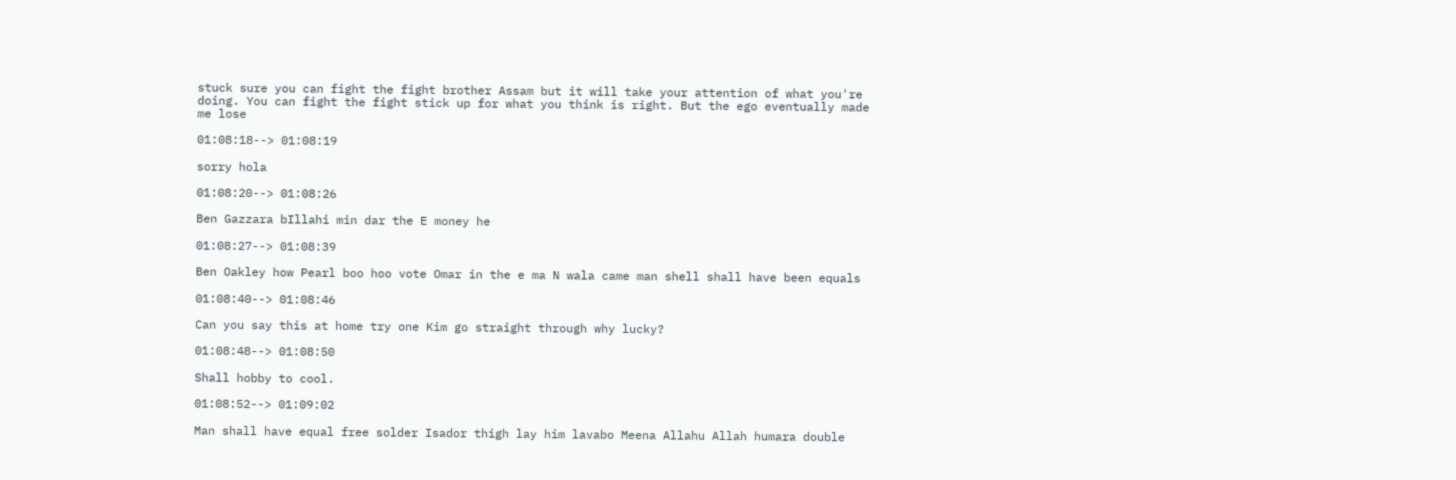stuck sure you can fight the fight brother Assam but it will take your attention of what you're doing. You can fight the fight stick up for what you think is right. But the ego eventually made me lose

01:08:18--> 01:08:19

sorry hola

01:08:20--> 01:08:26

Ben Gazzara bIllahi min dar the E money he

01:08:27--> 01:08:39

Ben Oakley how Pearl boo hoo vote Omar in the e ma N wala came man shell shall have been equals

01:08:40--> 01:08:46

Can you say this at home try one Kim go straight through why lucky?

01:08:48--> 01:08:50

Shall hobby to cool.

01:08:52--> 01:09:02

Man shall have equal free solder Isador thigh lay him lavabo Meena Allahu Allah humara double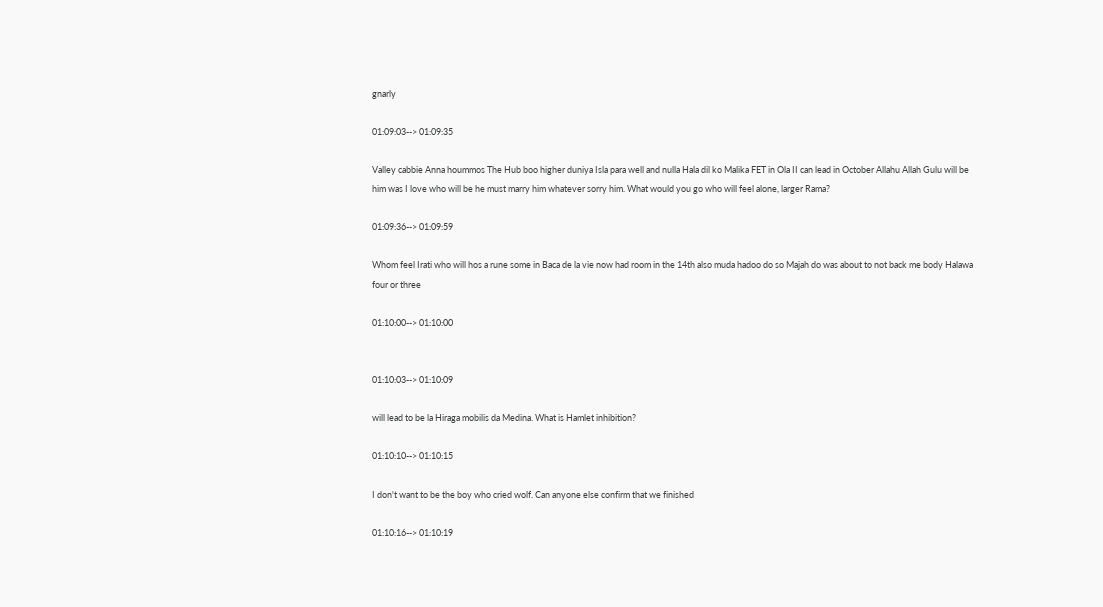gnarly

01:09:03--> 01:09:35

Valley cabbie Anna hoummos The Hub boo higher duniya Isla para well and nulla Hala dil ko Malika FET in Ola II can lead in October Allahu Allah Gulu will be him was I love who will be he must marry him whatever sorry him. What would you go who will feel alone, larger Rama?

01:09:36--> 01:09:59

Whom feel Irati who will hos a rune some in Baca de la vie now had room in the 14th also muda hadoo do so Majah do was about to not back me body Halawa four or three

01:10:00--> 01:10:00


01:10:03--> 01:10:09

will lead to be la Hiraga mobilis da Medina. What is Hamlet inhibition?

01:10:10--> 01:10:15

I don't want to be the boy who cried wolf. Can anyone else confirm that we finished

01:10:16--> 01:10:19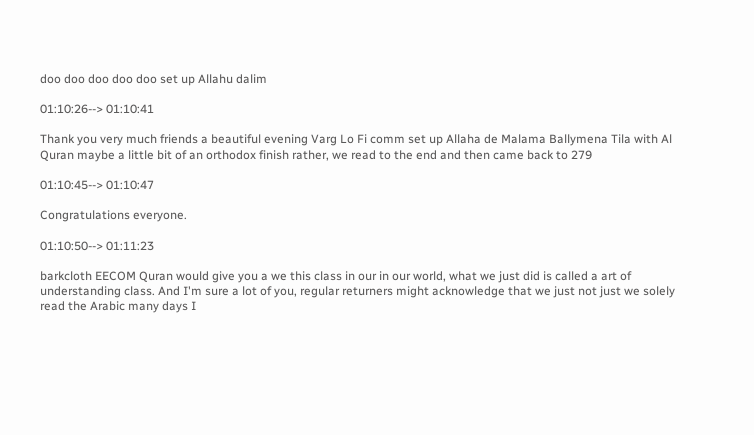doo doo doo doo doo set up Allahu dalim

01:10:26--> 01:10:41

Thank you very much friends a beautiful evening Varg Lo Fi comm set up Allaha de Malama Ballymena Tila with Al Quran maybe a little bit of an orthodox finish rather, we read to the end and then came back to 279

01:10:45--> 01:10:47

Congratulations everyone.

01:10:50--> 01:11:23

barkcloth EECOM Quran would give you a we this class in our in our world, what we just did is called a art of understanding class. And I'm sure a lot of you, regular returners might acknowledge that we just not just we solely read the Arabic many days I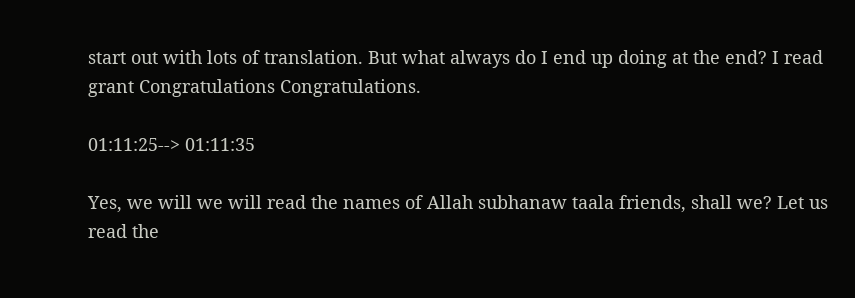start out with lots of translation. But what always do I end up doing at the end? I read grant Congratulations Congratulations.

01:11:25--> 01:11:35

Yes, we will we will read the names of Allah subhanaw taala friends, shall we? Let us read the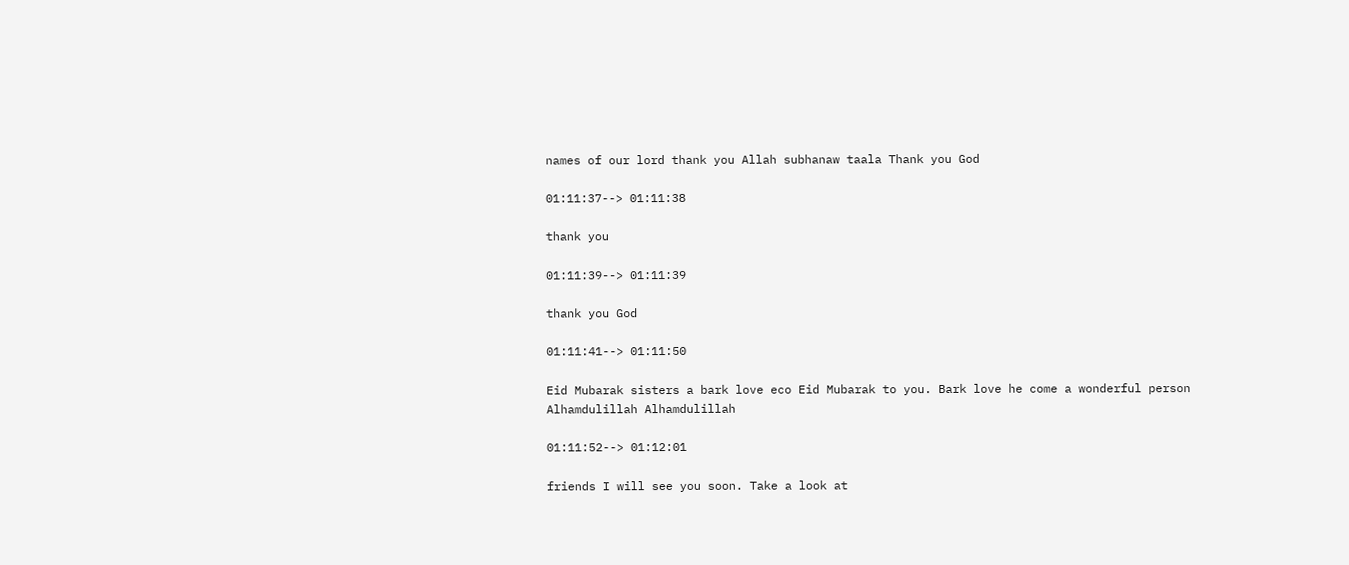names of our lord thank you Allah subhanaw taala Thank you God

01:11:37--> 01:11:38

thank you

01:11:39--> 01:11:39

thank you God

01:11:41--> 01:11:50

Eid Mubarak sisters a bark love eco Eid Mubarak to you. Bark love he come a wonderful person Alhamdulillah Alhamdulillah

01:11:52--> 01:12:01

friends I will see you soon. Take a look at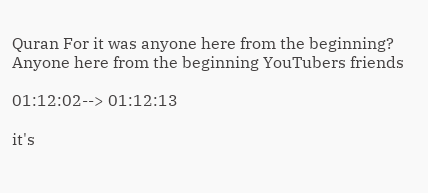Quran For it was anyone here from the beginning? Anyone here from the beginning YouTubers friends

01:12:02--> 01:12:13

it's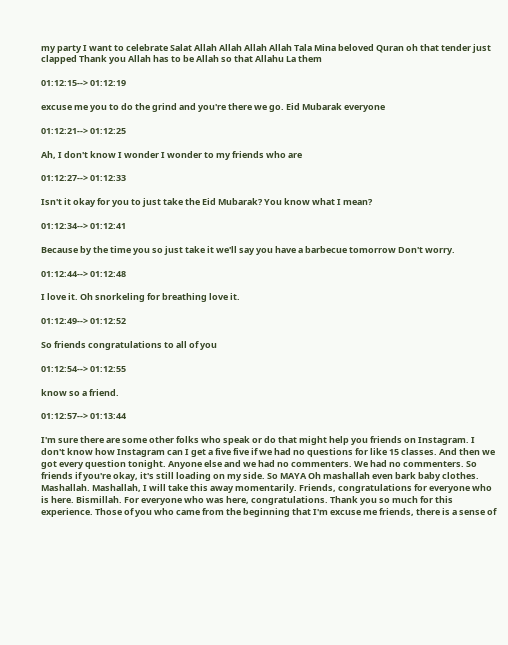my party I want to celebrate Salat Allah Allah Allah Allah Tala Mina beloved Quran oh that tender just clapped Thank you Allah has to be Allah so that Allahu La them

01:12:15--> 01:12:19

excuse me you to do the grind and you're there we go. Eid Mubarak everyone

01:12:21--> 01:12:25

Ah, I don't know I wonder I wonder to my friends who are

01:12:27--> 01:12:33

Isn't it okay for you to just take the Eid Mubarak? You know what I mean?

01:12:34--> 01:12:41

Because by the time you so just take it we'll say you have a barbecue tomorrow Don't worry.

01:12:44--> 01:12:48

I love it. Oh snorkeling for breathing love it.

01:12:49--> 01:12:52

So friends congratulations to all of you

01:12:54--> 01:12:55

know so a friend.

01:12:57--> 01:13:44

I'm sure there are some other folks who speak or do that might help you friends on Instagram. I don't know how Instagram can I get a five five if we had no questions for like 15 classes. And then we got every question tonight. Anyone else and we had no commenters. We had no commenters. So friends if you're okay, it's still loading on my side. So MAYA Oh mashallah even bark baby clothes. Mashallah. Mashallah, I will take this away momentarily. Friends, congratulations for everyone who is here. Bismillah. For everyone who was here, congratulations. Thank you so much for this experience. Those of you who came from the beginning that I'm excuse me friends, there is a sense of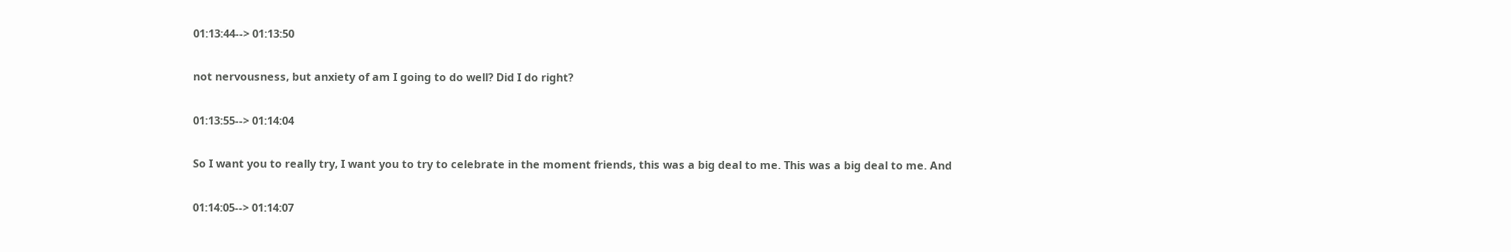01:13:44--> 01:13:50

not nervousness, but anxiety of am I going to do well? Did I do right?

01:13:55--> 01:14:04

So I want you to really try, I want you to try to celebrate in the moment friends, this was a big deal to me. This was a big deal to me. And

01:14:05--> 01:14:07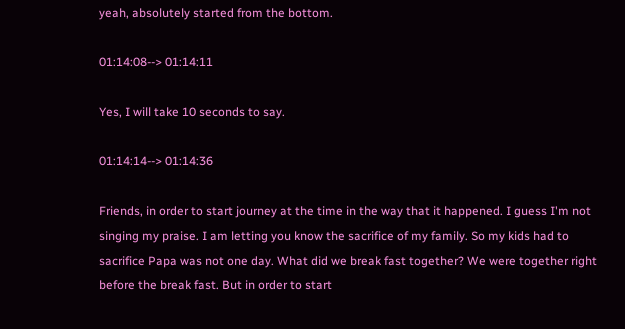yeah, absolutely started from the bottom.

01:14:08--> 01:14:11

Yes, I will take 10 seconds to say.

01:14:14--> 01:14:36

Friends, in order to start journey at the time in the way that it happened. I guess I'm not singing my praise. I am letting you know the sacrifice of my family. So my kids had to sacrifice Papa was not one day. What did we break fast together? We were together right before the break fast. But in order to start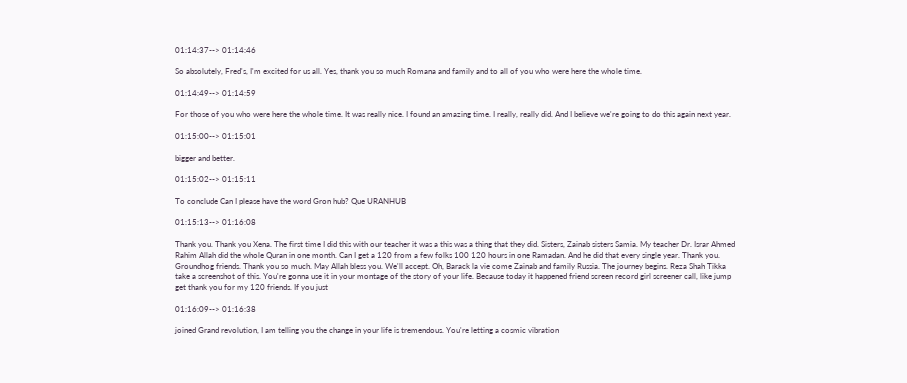01:14:37--> 01:14:46

So absolutely, Fred's, I'm excited for us all. Yes, thank you so much Romana and family and to all of you who were here the whole time.

01:14:49--> 01:14:59

For those of you who were here the whole time. It was really nice. I found an amazing time. I really, really did. And I believe we're going to do this again next year.

01:15:00--> 01:15:01

bigger and better.

01:15:02--> 01:15:11

To conclude Can I please have the word Gron hub? Que URANHUB

01:15:13--> 01:16:08

Thank you. Thank you Xena. The first time I did this with our teacher it was a this was a thing that they did. Sisters, Zainab sisters Samia. My teacher Dr. Israr Ahmed Rahim Allah did the whole Quran in one month. Can I get a 120 from a few folks 100 120 hours in one Ramadan. And he did that every single year. Thank you. Groundhog friends. Thank you so much. May Allah bless you. We'll accept. Oh, Barack la vie come Zainab and family Russia. The journey begins. Reza Shah Tikka take a screenshot of this. You're gonna use it in your montage of the story of your life. Because today it happened friend screen record girl screener call, like jump get thank you for my 120 friends. If you just

01:16:09--> 01:16:38

joined Grand revolution, I am telling you the change in your life is tremendous. You're letting a cosmic vibration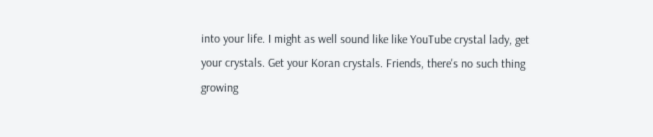into your life. I might as well sound like like YouTube crystal lady, get your crystals. Get your Koran crystals. Friends, there's no such thing growing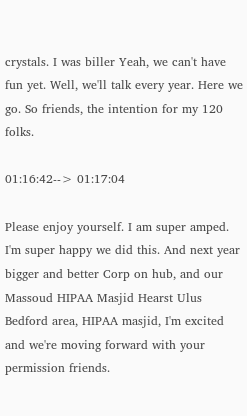crystals. I was biller Yeah, we can't have fun yet. Well, we'll talk every year. Here we go. So friends, the intention for my 120 folks.

01:16:42--> 01:17:04

Please enjoy yourself. I am super amped. I'm super happy we did this. And next year bigger and better Corp on hub, and our Massoud HIPAA Masjid Hearst Ulus Bedford area, HIPAA masjid, I'm excited and we're moving forward with your permission friends.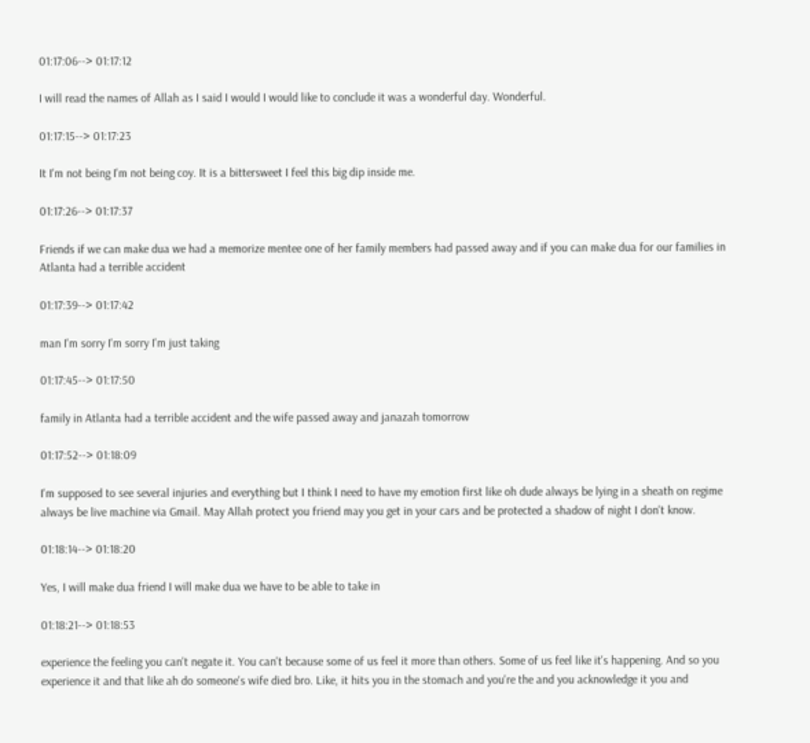01:17:06--> 01:17:12

I will read the names of Allah as I said I would I would like to conclude it was a wonderful day. Wonderful.

01:17:15--> 01:17:23

It I'm not being I'm not being coy. It is a bittersweet I feel this big dip inside me.

01:17:26--> 01:17:37

Friends if we can make dua we had a memorize mentee one of her family members had passed away and if you can make dua for our families in Atlanta had a terrible accident

01:17:39--> 01:17:42

man I'm sorry I'm sorry I'm just taking

01:17:45--> 01:17:50

family in Atlanta had a terrible accident and the wife passed away and janazah tomorrow

01:17:52--> 01:18:09

I'm supposed to see several injuries and everything but I think I need to have my emotion first like oh dude always be lying in a sheath on regime always be live machine via Gmail. May Allah protect you friend may you get in your cars and be protected a shadow of night I don't know.

01:18:14--> 01:18:20

Yes, I will make dua friend I will make dua we have to be able to take in

01:18:21--> 01:18:53

experience the feeling you can't negate it. You can't because some of us feel it more than others. Some of us feel like it's happening. And so you experience it and that like ah do someone's wife died bro. Like, it hits you in the stomach and you're the and you acknowledge it you and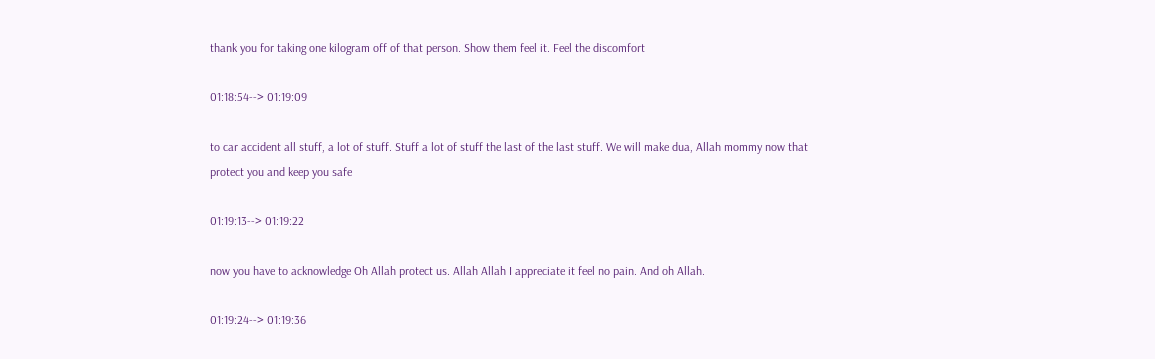thank you for taking one kilogram off of that person. Show them feel it. Feel the discomfort

01:18:54--> 01:19:09

to car accident all stuff, a lot of stuff. Stuff a lot of stuff the last of the last stuff. We will make dua, Allah mommy now that protect you and keep you safe

01:19:13--> 01:19:22

now you have to acknowledge Oh Allah protect us. Allah Allah I appreciate it feel no pain. And oh Allah.

01:19:24--> 01:19:36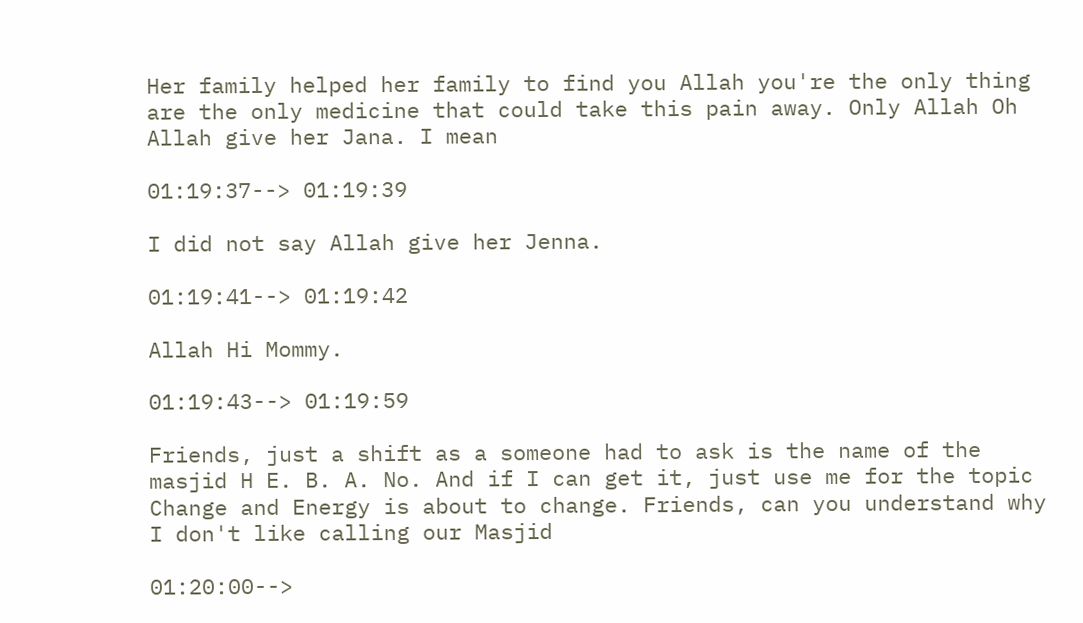Her family helped her family to find you Allah you're the only thing are the only medicine that could take this pain away. Only Allah Oh Allah give her Jana. I mean

01:19:37--> 01:19:39

I did not say Allah give her Jenna.

01:19:41--> 01:19:42

Allah Hi Mommy.

01:19:43--> 01:19:59

Friends, just a shift as a someone had to ask is the name of the masjid H E. B. A. No. And if I can get it, just use me for the topic Change and Energy is about to change. Friends, can you understand why I don't like calling our Masjid

01:20:00-->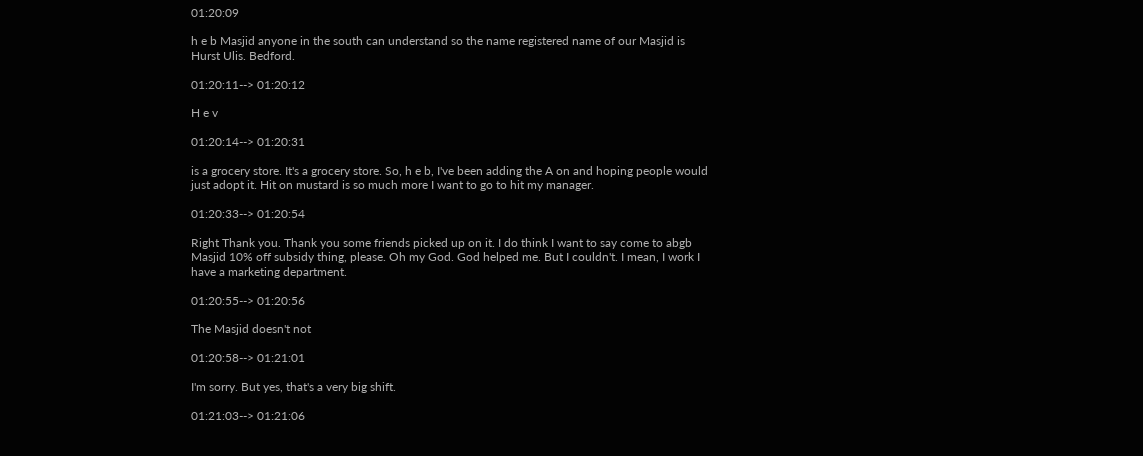01:20:09

h e b Masjid anyone in the south can understand so the name registered name of our Masjid is Hurst Ulis. Bedford.

01:20:11--> 01:20:12

H e v

01:20:14--> 01:20:31

is a grocery store. It's a grocery store. So, h e b, I've been adding the A on and hoping people would just adopt it. Hit on mustard is so much more I want to go to hit my manager.

01:20:33--> 01:20:54

Right Thank you. Thank you some friends picked up on it. I do think I want to say come to abgb Masjid 10% off subsidy thing, please. Oh my God. God helped me. But I couldn't. I mean, I work I have a marketing department.

01:20:55--> 01:20:56

The Masjid doesn't not

01:20:58--> 01:21:01

I'm sorry. But yes, that's a very big shift.

01:21:03--> 01:21:06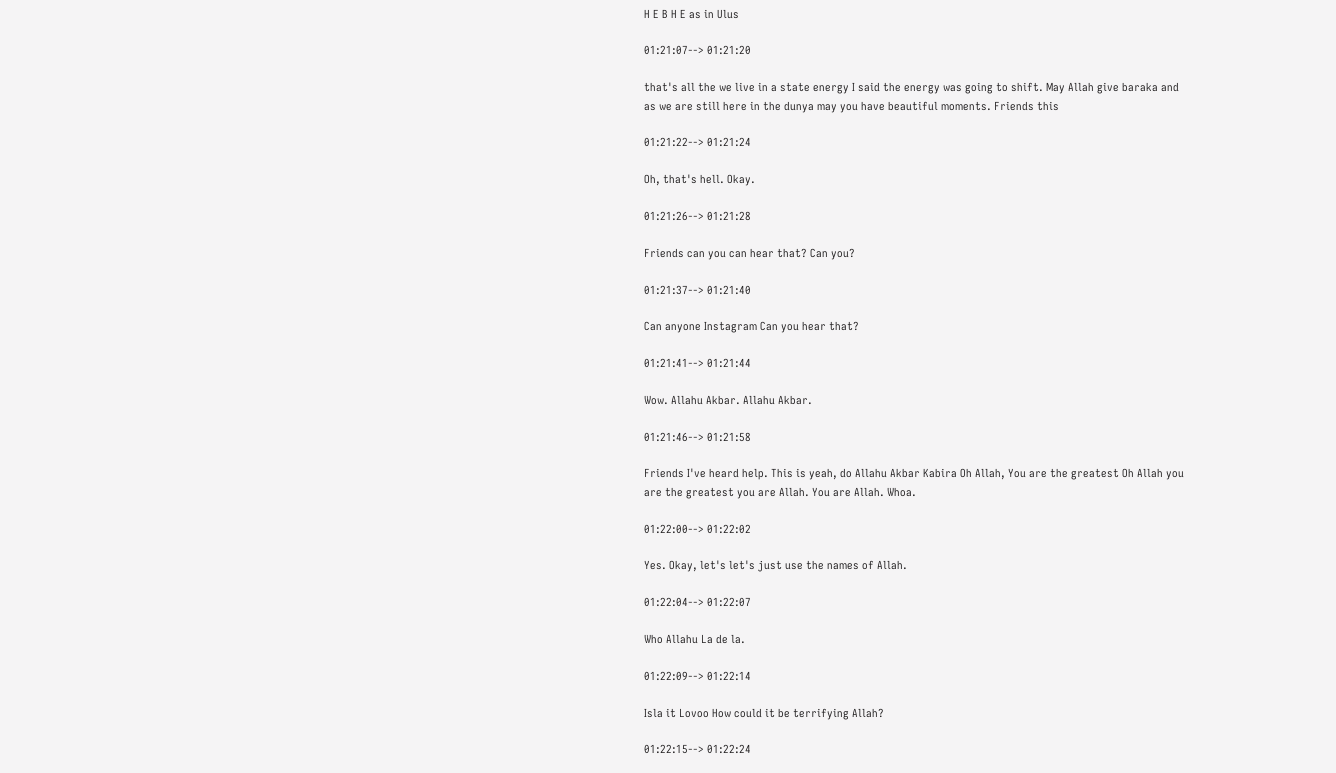H E B H E as in Ulus

01:21:07--> 01:21:20

that's all the we live in a state energy I said the energy was going to shift. May Allah give baraka and as we are still here in the dunya may you have beautiful moments. Friends this

01:21:22--> 01:21:24

Oh, that's hell. Okay.

01:21:26--> 01:21:28

Friends can you can hear that? Can you?

01:21:37--> 01:21:40

Can anyone Instagram Can you hear that?

01:21:41--> 01:21:44

Wow. Allahu Akbar. Allahu Akbar.

01:21:46--> 01:21:58

Friends I've heard help. This is yeah, do Allahu Akbar Kabira Oh Allah, You are the greatest Oh Allah you are the greatest you are Allah. You are Allah. Whoa.

01:22:00--> 01:22:02

Yes. Okay, let's let's just use the names of Allah.

01:22:04--> 01:22:07

Who Allahu La de la.

01:22:09--> 01:22:14

Isla it Lovoo How could it be terrifying Allah?

01:22:15--> 01:22:24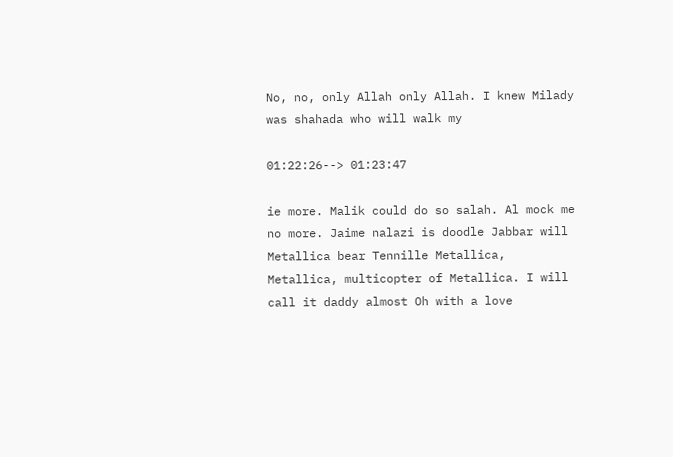No, no, only Allah only Allah. I knew Milady was shahada who will walk my

01:22:26--> 01:23:47

ie more. Malik could do so salah. Al mock me no more. Jaime nalazi is doodle Jabbar will Metallica bear Tennille Metallica, Metallica, multicopter of Metallica. I will call it daddy almost Oh with a love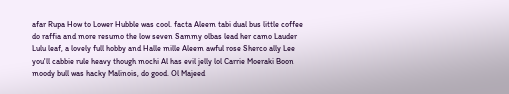afar Rupa How to Lower Hubble was cool. facta Aleem tabi dual bus little coffee do raffia and more resumo the low seven Sammy olbas lead her camo Lauder Lulu leaf, a lovely full hobby and Halle mille Aleem awful rose Sherco ally Lee you'll cabbie rule heavy though mochi Al has evil jelly lol Carrie Moeraki Boon moody bull was hacky Malinois, do good. Ol Majeed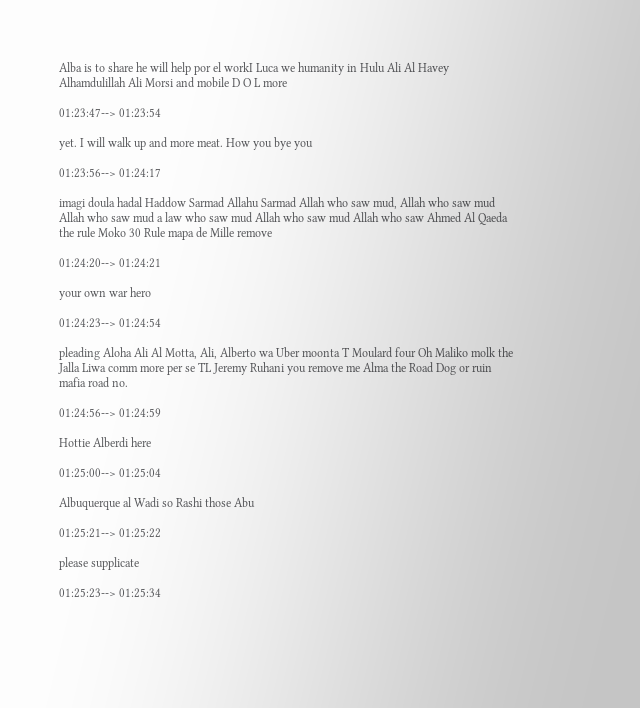Alba is to share he will help por el workI Luca we humanity in Hulu Ali Al Havey Alhamdulillah Ali Morsi and mobile D O L more

01:23:47--> 01:23:54

yet. I will walk up and more meat. How you bye you

01:23:56--> 01:24:17

imagi doula hadal Haddow Sarmad Allahu Sarmad Allah who saw mud, Allah who saw mud Allah who saw mud a law who saw mud Allah who saw mud Allah who saw Ahmed Al Qaeda the rule Moko 30 Rule mapa de Mille remove

01:24:20--> 01:24:21

your own war hero

01:24:23--> 01:24:54

pleading Aloha Ali Al Motta, Ali, Alberto wa Uber moonta T Moulard four Oh Maliko molk the Jalla Liwa comm more per se TL Jeremy Ruhani you remove me Alma the Road Dog or ruin mafia road no.

01:24:56--> 01:24:59

Hottie Alberdi here

01:25:00--> 01:25:04

Albuquerque al Wadi so Rashi those Abu

01:25:21--> 01:25:22

please supplicate

01:25:23--> 01:25:34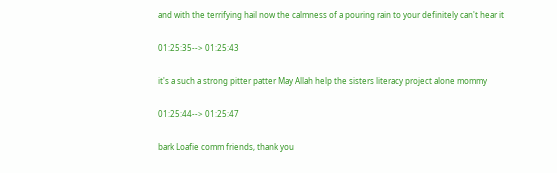and with the terrifying hail now the calmness of a pouring rain to your definitely can't hear it

01:25:35--> 01:25:43

it's a such a strong pitter patter May Allah help the sisters literacy project alone mommy

01:25:44--> 01:25:47

bark Loafie comm friends, thank you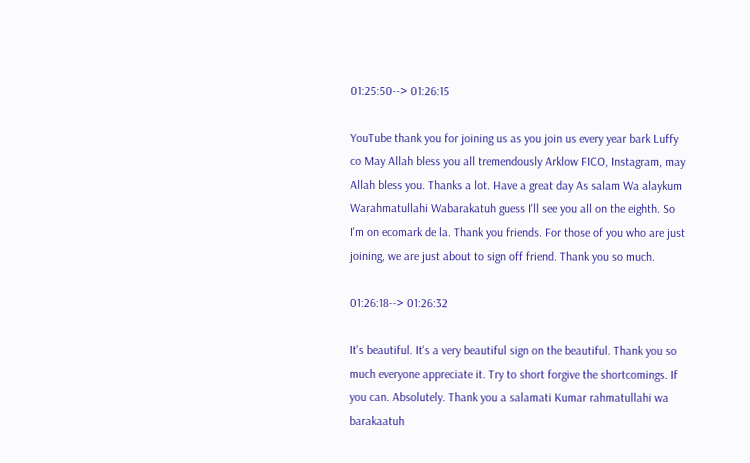01:25:50--> 01:26:15

YouTube thank you for joining us as you join us every year bark Luffy co May Allah bless you all tremendously Arklow FICO, Instagram, may Allah bless you. Thanks a lot. Have a great day As salam Wa alaykum Warahmatullahi Wabarakatuh guess I'll see you all on the eighth. So I'm on ecomark de la. Thank you friends. For those of you who are just joining, we are just about to sign off friend. Thank you so much.

01:26:18--> 01:26:32

It's beautiful. It's a very beautiful sign on the beautiful. Thank you so much everyone appreciate it. Try to short forgive the shortcomings. If you can. Absolutely. Thank you a salamati Kumar rahmatullahi wa barakaatuh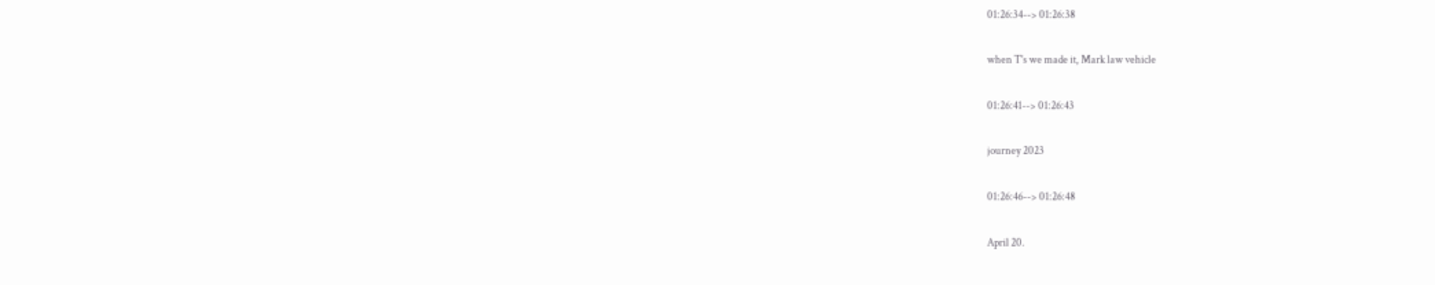01:26:34--> 01:26:38

when T's we made it, Mark law vehicle

01:26:41--> 01:26:43

journey 2023

01:26:46--> 01:26:48

April 20.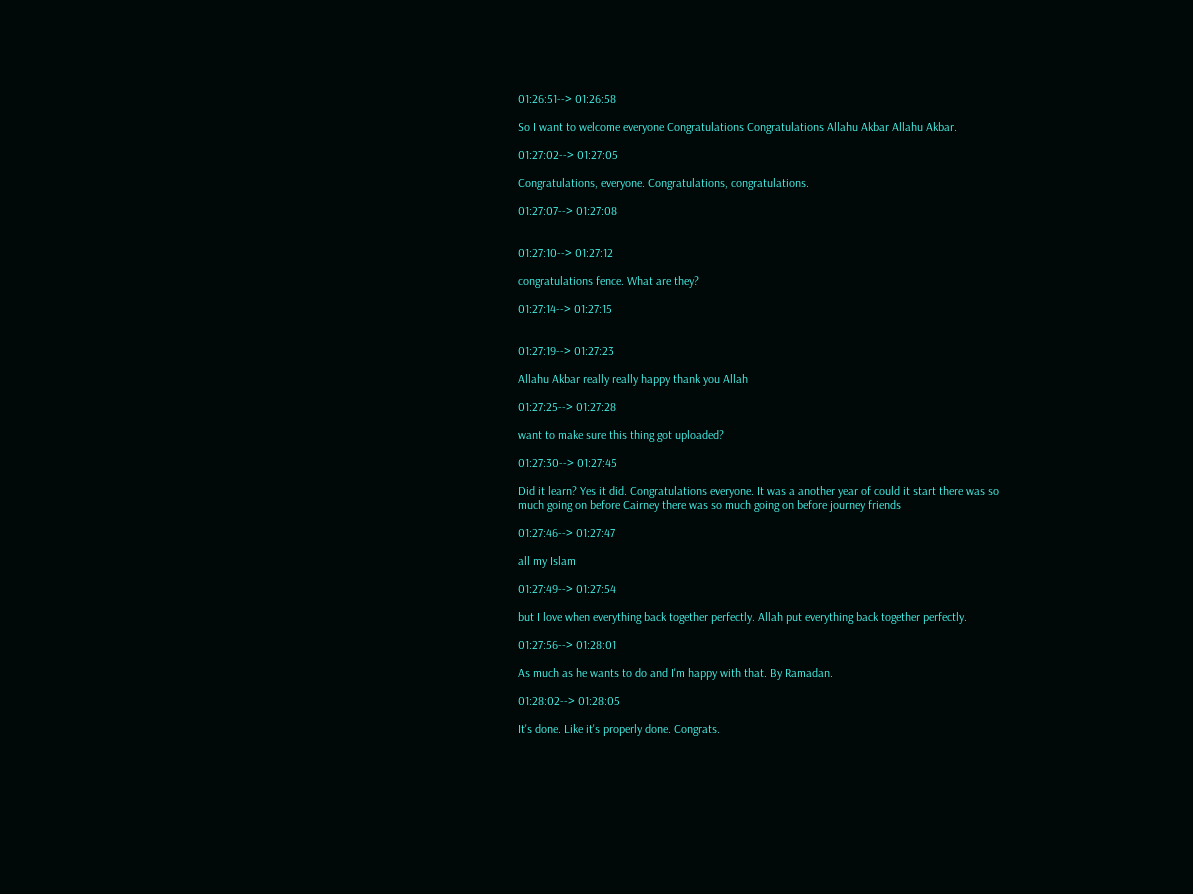01:26:51--> 01:26:58

So I want to welcome everyone Congratulations Congratulations Allahu Akbar Allahu Akbar.

01:27:02--> 01:27:05

Congratulations, everyone. Congratulations, congratulations.

01:27:07--> 01:27:08


01:27:10--> 01:27:12

congratulations fence. What are they?

01:27:14--> 01:27:15


01:27:19--> 01:27:23

Allahu Akbar really really happy thank you Allah

01:27:25--> 01:27:28

want to make sure this thing got uploaded?

01:27:30--> 01:27:45

Did it learn? Yes it did. Congratulations everyone. It was a another year of could it start there was so much going on before Cairney there was so much going on before journey friends

01:27:46--> 01:27:47

all my Islam

01:27:49--> 01:27:54

but I love when everything back together perfectly. Allah put everything back together perfectly.

01:27:56--> 01:28:01

As much as he wants to do and I'm happy with that. By Ramadan.

01:28:02--> 01:28:05

It's done. Like it's properly done. Congrats.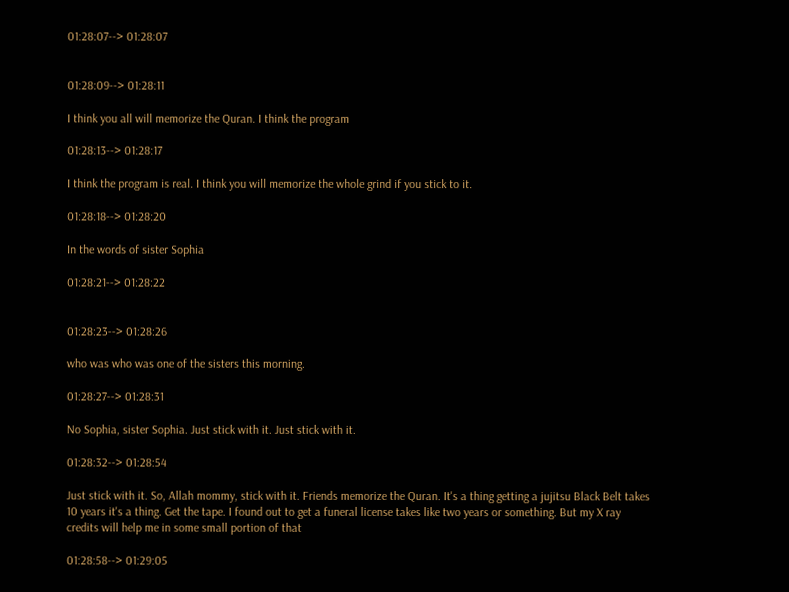01:28:07--> 01:28:07


01:28:09--> 01:28:11

I think you all will memorize the Quran. I think the program

01:28:13--> 01:28:17

I think the program is real. I think you will memorize the whole grind if you stick to it.

01:28:18--> 01:28:20

In the words of sister Sophia

01:28:21--> 01:28:22


01:28:23--> 01:28:26

who was who was one of the sisters this morning.

01:28:27--> 01:28:31

No Sophia, sister Sophia. Just stick with it. Just stick with it.

01:28:32--> 01:28:54

Just stick with it. So, Allah mommy, stick with it. Friends memorize the Quran. It's a thing getting a jujitsu Black Belt takes 10 years it's a thing. Get the tape. I found out to get a funeral license takes like two years or something. But my X ray credits will help me in some small portion of that

01:28:58--> 01:29:05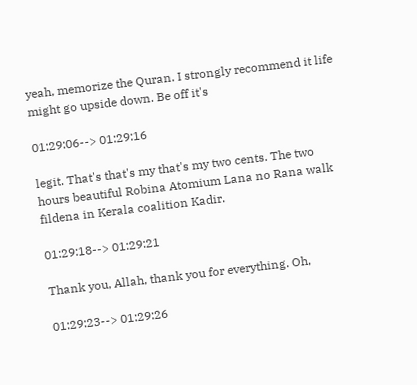yeah, memorize the Quran. I strongly recommend it life might go upside down. Be off it's

01:29:06--> 01:29:16

legit. That's that's my that's my two cents. The two hours beautiful Robina Atomium Lana no Rana walk fildena in Kerala coalition Kadir.

01:29:18--> 01:29:21

Thank you, Allah, thank you for everything. Oh,

01:29:23--> 01:29:26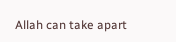Allah can take apart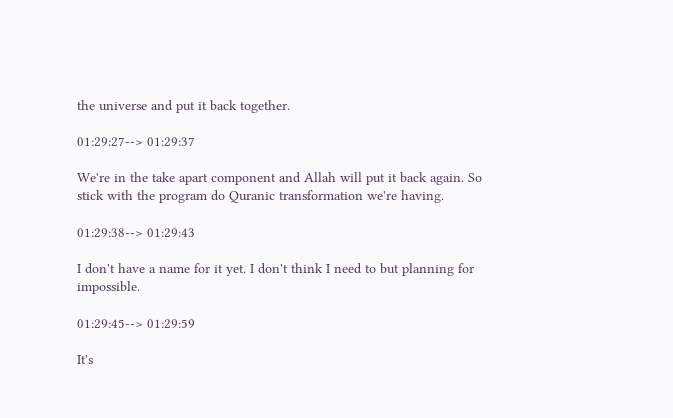the universe and put it back together.

01:29:27--> 01:29:37

We're in the take apart component and Allah will put it back again. So stick with the program do Quranic transformation we're having.

01:29:38--> 01:29:43

I don't have a name for it yet. I don't think I need to but planning for impossible.

01:29:45--> 01:29:59

It's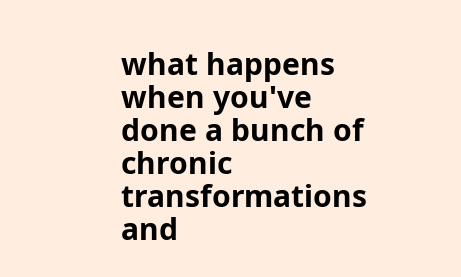what happens when you've done a bunch of chronic transformations and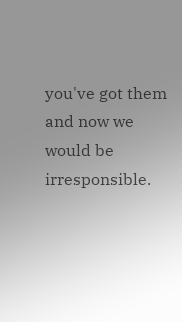you've got them and now we would be irresponsible.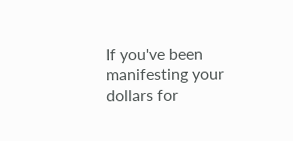If you've been manifesting your dollars for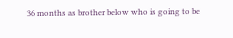36 months as brother below who is going to be